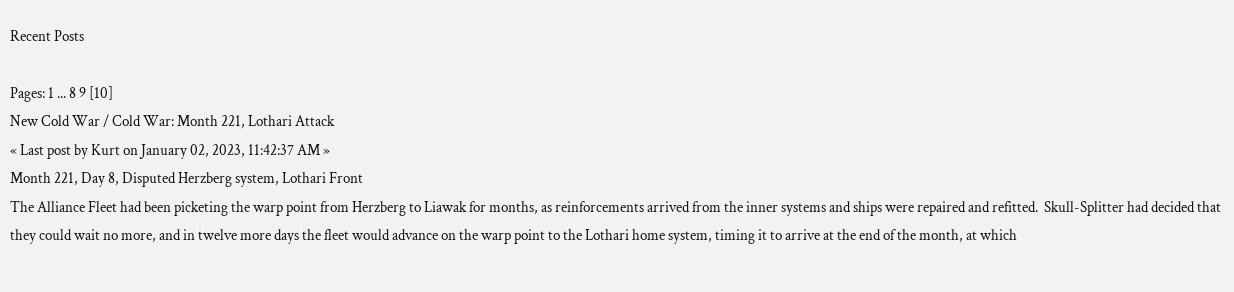Recent Posts

Pages: 1 ... 8 9 [10]
New Cold War / Cold War: Month 221, Lothari Attack
« Last post by Kurt on January 02, 2023, 11:42:37 AM »
Month 221, Day 8, Disputed Herzberg system, Lothari Front
The Alliance Fleet had been picketing the warp point from Herzberg to Liawak for months, as reinforcements arrived from the inner systems and ships were repaired and refitted.  Skull-Splitter had decided that they could wait no more, and in twelve more days the fleet would advance on the warp point to the Lothari home system, timing it to arrive at the end of the month, at which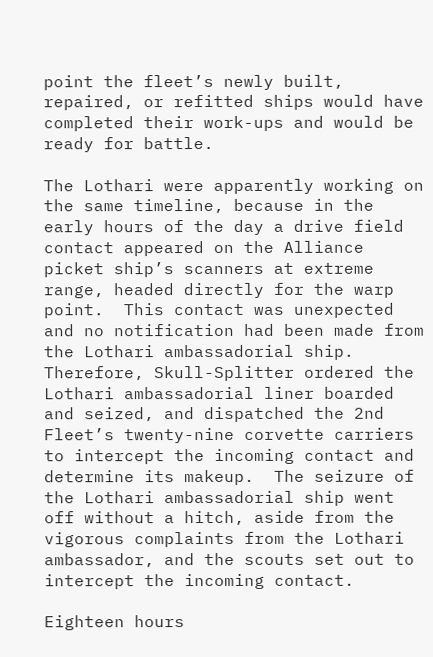point the fleet’s newly built, repaired, or refitted ships would have completed their work-ups and would be ready for battle.

The Lothari were apparently working on the same timeline, because in the early hours of the day a drive field contact appeared on the Alliance picket ship’s scanners at extreme range, headed directly for the warp point.  This contact was unexpected and no notification had been made from the Lothari ambassadorial ship.  Therefore, Skull-Splitter ordered the Lothari ambassadorial liner boarded and seized, and dispatched the 2nd Fleet’s twenty-nine corvette carriers to intercept the incoming contact and determine its makeup.  The seizure of the Lothari ambassadorial ship went off without a hitch, aside from the vigorous complaints from the Lothari ambassador, and the scouts set out to intercept the incoming contact.

Eighteen hours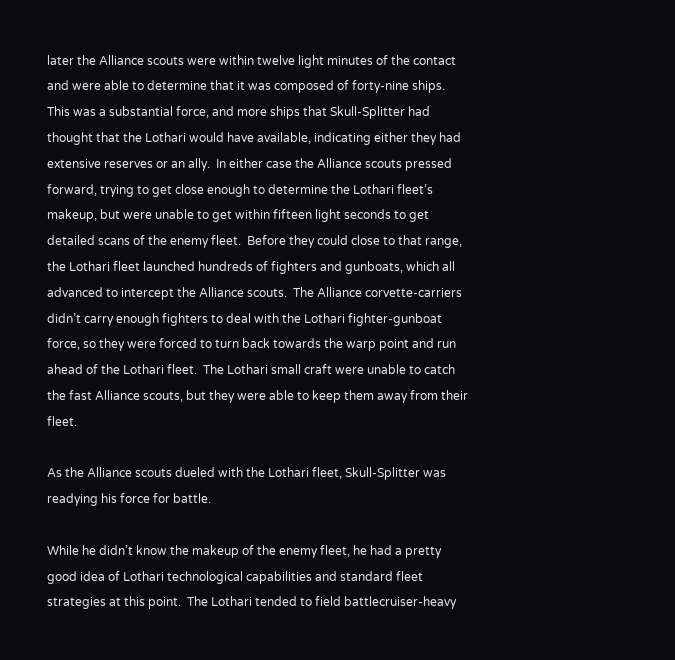later the Alliance scouts were within twelve light minutes of the contact and were able to determine that it was composed of forty-nine ships.  This was a substantial force, and more ships that Skull-Splitter had thought that the Lothari would have available, indicating either they had extensive reserves or an ally.  In either case the Alliance scouts pressed forward, trying to get close enough to determine the Lothari fleet’s makeup, but were unable to get within fifteen light seconds to get detailed scans of the enemy fleet.  Before they could close to that range, the Lothari fleet launched hundreds of fighters and gunboats, which all advanced to intercept the Alliance scouts.  The Alliance corvette-carriers didn’t carry enough fighters to deal with the Lothari fighter-gunboat force, so they were forced to turn back towards the warp point and run ahead of the Lothari fleet.  The Lothari small craft were unable to catch the fast Alliance scouts, but they were able to keep them away from their fleet.

As the Alliance scouts dueled with the Lothari fleet, Skull-Splitter was readying his force for battle.

While he didn’t know the makeup of the enemy fleet, he had a pretty good idea of Lothari technological capabilities and standard fleet strategies at this point.  The Lothari tended to field battlecruiser-heavy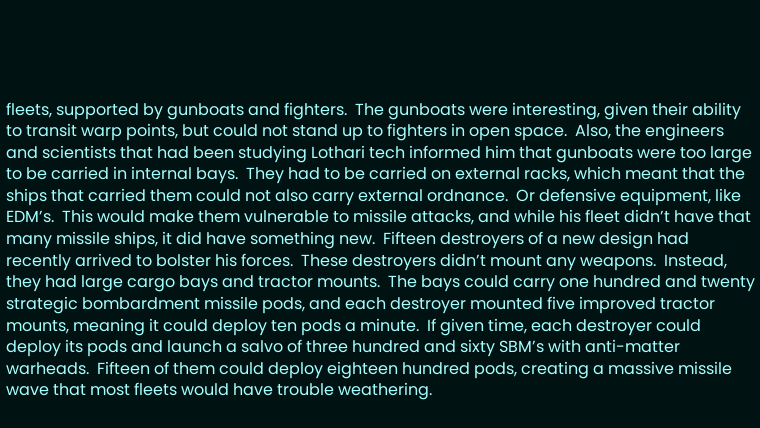fleets, supported by gunboats and fighters.  The gunboats were interesting, given their ability to transit warp points, but could not stand up to fighters in open space.  Also, the engineers and scientists that had been studying Lothari tech informed him that gunboats were too large to be carried in internal bays.  They had to be carried on external racks, which meant that the ships that carried them could not also carry external ordnance.  Or defensive equipment, like EDM’s.  This would make them vulnerable to missile attacks, and while his fleet didn’t have that many missile ships, it did have something new.  Fifteen destroyers of a new design had recently arrived to bolster his forces.  These destroyers didn’t mount any weapons.  Instead, they had large cargo bays and tractor mounts.  The bays could carry one hundred and twenty strategic bombardment missile pods, and each destroyer mounted five improved tractor mounts, meaning it could deploy ten pods a minute.  If given time, each destroyer could deploy its pods and launch a salvo of three hundred and sixty SBM’s with anti-matter warheads.  Fifteen of them could deploy eighteen hundred pods, creating a massive missile wave that most fleets would have trouble weathering.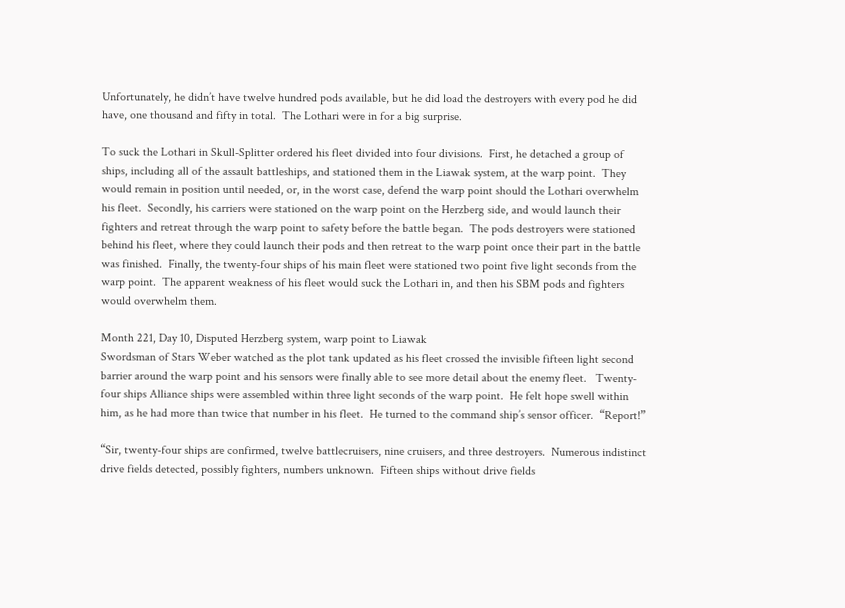Unfortunately, he didn’t have twelve hundred pods available, but he did load the destroyers with every pod he did have, one thousand and fifty in total.  The Lothari were in for a big surprise.

To suck the Lothari in Skull-Splitter ordered his fleet divided into four divisions.  First, he detached a group of ships, including all of the assault battleships, and stationed them in the Liawak system, at the warp point.  They would remain in position until needed, or, in the worst case, defend the warp point should the Lothari overwhelm his fleet.  Secondly, his carriers were stationed on the warp point on the Herzberg side, and would launch their fighters and retreat through the warp point to safety before the battle began.  The pods destroyers were stationed behind his fleet, where they could launch their pods and then retreat to the warp point once their part in the battle was finished.  Finally, the twenty-four ships of his main fleet were stationed two point five light seconds from the warp point.  The apparent weakness of his fleet would suck the Lothari in, and then his SBM pods and fighters would overwhelm them.

Month 221, Day 10, Disputed Herzberg system, warp point to Liawak
Swordsman of Stars Weber watched as the plot tank updated as his fleet crossed the invisible fifteen light second barrier around the warp point and his sensors were finally able to see more detail about the enemy fleet.   Twenty-four ships Alliance ships were assembled within three light seconds of the warp point.  He felt hope swell within him, as he had more than twice that number in his fleet.  He turned to the command ship’s sensor officer.  “Report!”

“Sir, twenty-four ships are confirmed, twelve battlecruisers, nine cruisers, and three destroyers.  Numerous indistinct drive fields detected, possibly fighters, numbers unknown.  Fifteen ships without drive fields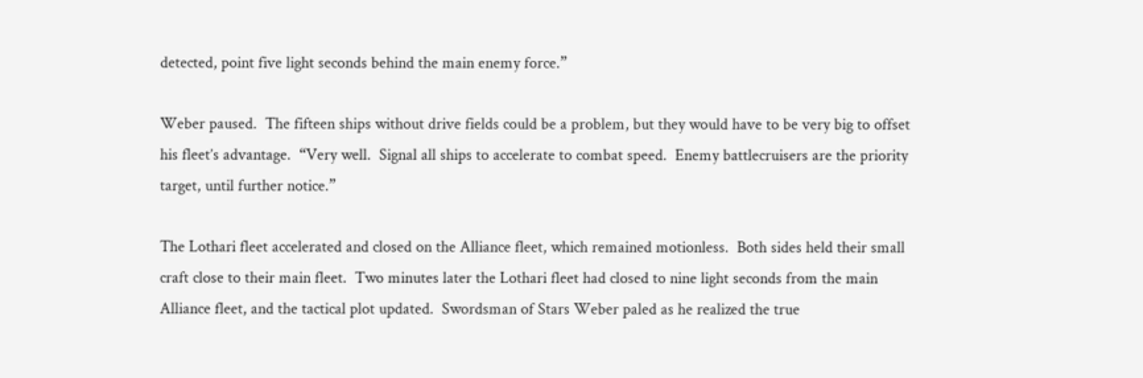detected, point five light seconds behind the main enemy force.”

Weber paused.  The fifteen ships without drive fields could be a problem, but they would have to be very big to offset his fleet’s advantage.  “Very well.  Signal all ships to accelerate to combat speed.  Enemy battlecruisers are the priority target, until further notice.”

The Lothari fleet accelerated and closed on the Alliance fleet, which remained motionless.  Both sides held their small craft close to their main fleet.  Two minutes later the Lothari fleet had closed to nine light seconds from the main Alliance fleet, and the tactical plot updated.  Swordsman of Stars Weber paled as he realized the true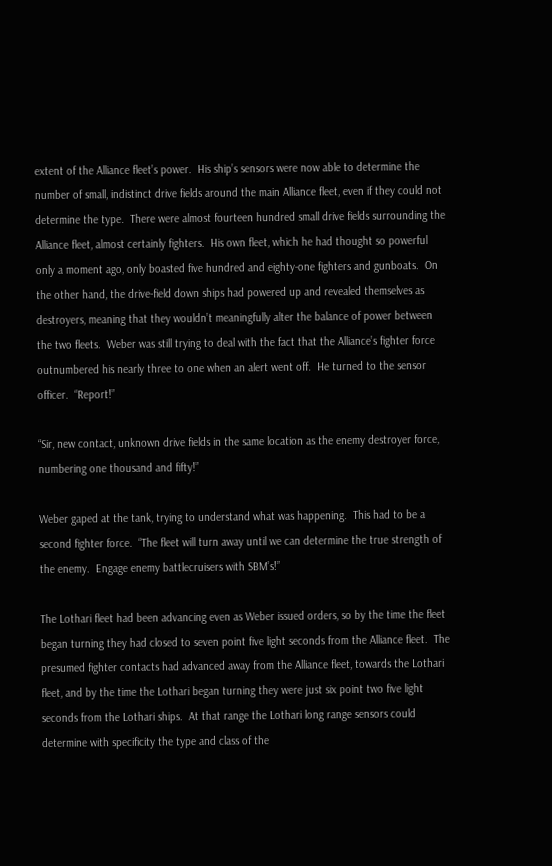extent of the Alliance fleet’s power.  His ship’s sensors were now able to determine the number of small, indistinct drive fields around the main Alliance fleet, even if they could not determine the type.  There were almost fourteen hundred small drive fields surrounding the Alliance fleet, almost certainly fighters.  His own fleet, which he had thought so powerful only a moment ago, only boasted five hundred and eighty-one fighters and gunboats.  On the other hand, the drive-field down ships had powered up and revealed themselves as destroyers, meaning that they wouldn’t meaningfully alter the balance of power between the two fleets.  Weber was still trying to deal with the fact that the Alliance’s fighter force outnumbered his nearly three to one when an alert went off.  He turned to the sensor officer.  “Report!”

“Sir, new contact, unknown drive fields in the same location as the enemy destroyer force, numbering one thousand and fifty!”

Weber gaped at the tank, trying to understand what was happening.  This had to be a second fighter force.  “The fleet will turn away until we can determine the true strength of the enemy.  Engage enemy battlecruisers with SBM’s!”

The Lothari fleet had been advancing even as Weber issued orders, so by the time the fleet began turning they had closed to seven point five light seconds from the Alliance fleet.  The presumed fighter contacts had advanced away from the Alliance fleet, towards the Lothari fleet, and by the time the Lothari began turning they were just six point two five light seconds from the Lothari ships.  At that range the Lothari long range sensors could determine with specificity the type and class of the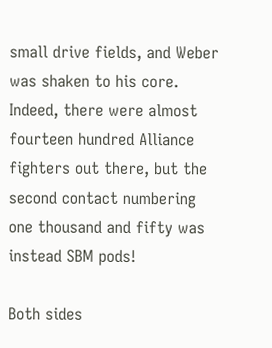small drive fields, and Weber was shaken to his core.  Indeed, there were almost fourteen hundred Alliance fighters out there, but the second contact numbering one thousand and fifty was instead SBM pods!

Both sides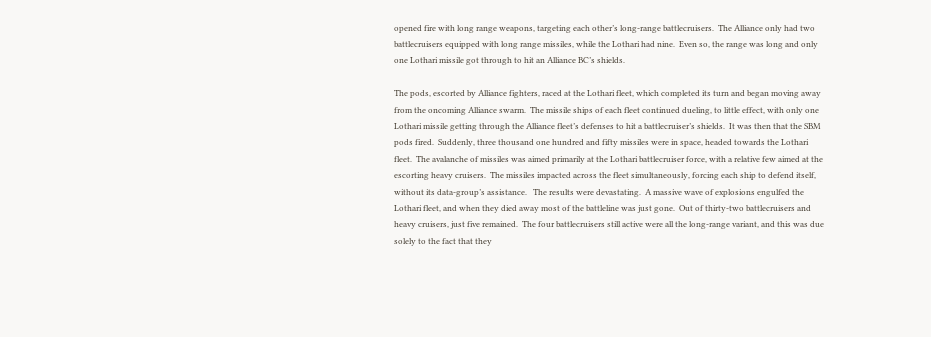opened fire with long range weapons, targeting each other’s long-range battlecruisers.  The Alliance only had two battlecruisers equipped with long range missiles, while the Lothari had nine.  Even so, the range was long and only one Lothari missile got through to hit an Alliance BC’s shields.

The pods, escorted by Alliance fighters, raced at the Lothari fleet, which completed its turn and began moving away from the oncoming Alliance swarm.  The missile ships of each fleet continued dueling, to little effect, with only one Lothari missile getting through the Alliance fleet’s defenses to hit a battlecruiser’s shields.  It was then that the SBM pods fired.  Suddenly, three thousand one hundred and fifty missiles were in space, headed towards the Lothari fleet.  The avalanche of missiles was aimed primarily at the Lothari battlecruiser force, with a relative few aimed at the escorting heavy cruisers.  The missiles impacted across the fleet simultaneously, forcing each ship to defend itself, without its data-group’s assistance.   The results were devastating.  A massive wave of explosions engulfed the Lothari fleet, and when they died away most of the battleline was just gone.  Out of thirty-two battlecruisers and heavy cruisers, just five remained.  The four battlecruisers still active were all the long-range variant, and this was due solely to the fact that they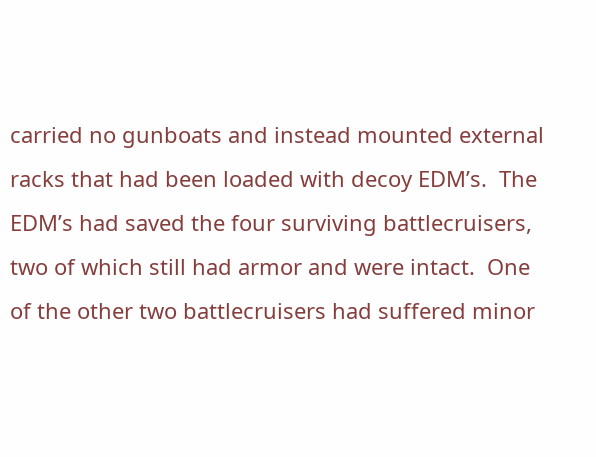carried no gunboats and instead mounted external racks that had been loaded with decoy EDM’s.  The EDM’s had saved the four surviving battlecruisers, two of which still had armor and were intact.  One of the other two battlecruisers had suffered minor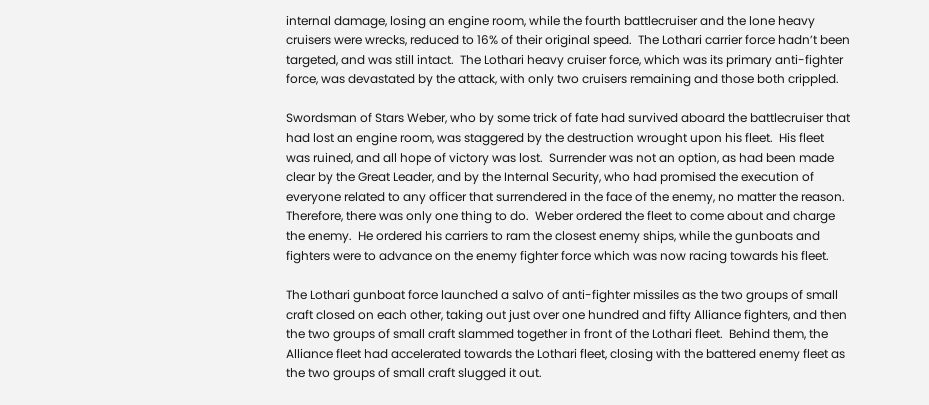internal damage, losing an engine room, while the fourth battlecruiser and the lone heavy cruisers were wrecks, reduced to 16% of their original speed.  The Lothari carrier force hadn’t been targeted, and was still intact.  The Lothari heavy cruiser force, which was its primary anti-fighter force, was devastated by the attack, with only two cruisers remaining and those both crippled.

Swordsman of Stars Weber, who by some trick of fate had survived aboard the battlecruiser that had lost an engine room, was staggered by the destruction wrought upon his fleet.  His fleet was ruined, and all hope of victory was lost.  Surrender was not an option, as had been made clear by the Great Leader, and by the Internal Security, who had promised the execution of everyone related to any officer that surrendered in the face of the enemy, no matter the reason.  Therefore, there was only one thing to do.  Weber ordered the fleet to come about and charge the enemy.  He ordered his carriers to ram the closest enemy ships, while the gunboats and fighters were to advance on the enemy fighter force which was now racing towards his fleet.

The Lothari gunboat force launched a salvo of anti-fighter missiles as the two groups of small craft closed on each other, taking out just over one hundred and fifty Alliance fighters, and then the two groups of small craft slammed together in front of the Lothari fleet.  Behind them, the Alliance fleet had accelerated towards the Lothari fleet, closing with the battered enemy fleet as the two groups of small craft slugged it out.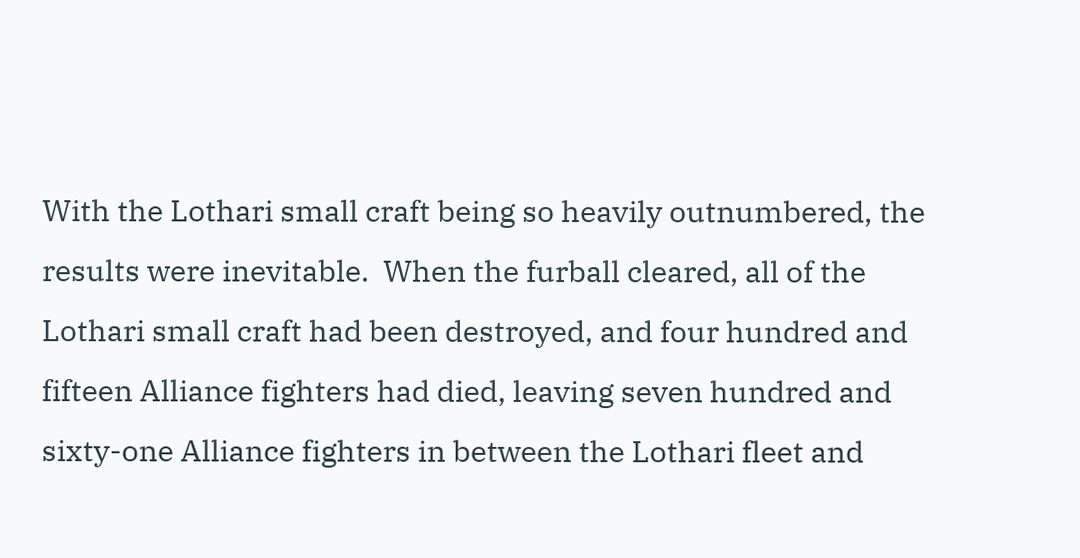With the Lothari small craft being so heavily outnumbered, the results were inevitable.  When the furball cleared, all of the Lothari small craft had been destroyed, and four hundred and fifteen Alliance fighters had died, leaving seven hundred and sixty-one Alliance fighters in between the Lothari fleet and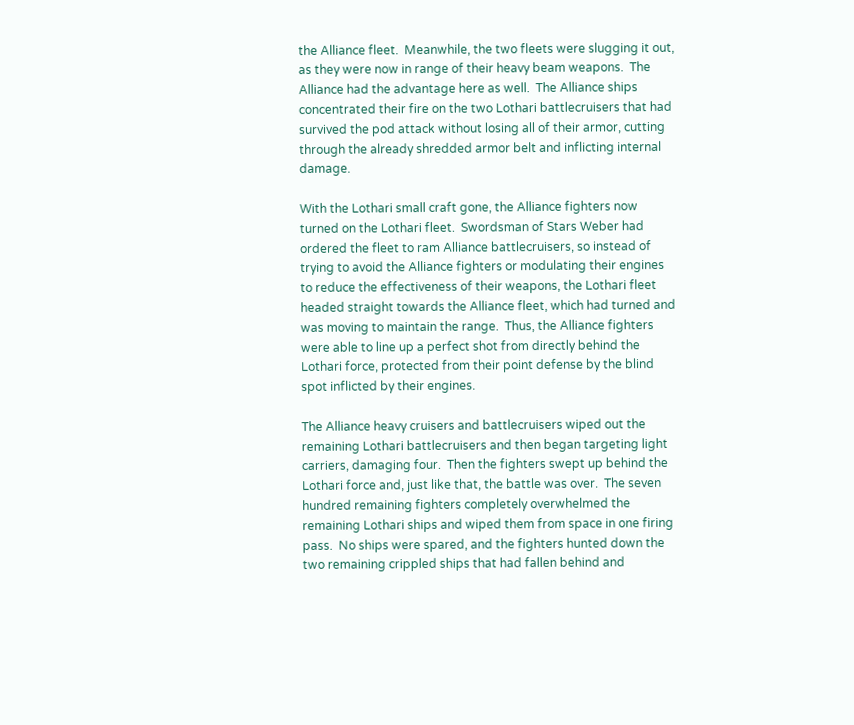the Alliance fleet.  Meanwhile, the two fleets were slugging it out, as they were now in range of their heavy beam weapons.  The Alliance had the advantage here as well.  The Alliance ships concentrated their fire on the two Lothari battlecruisers that had survived the pod attack without losing all of their armor, cutting through the already shredded armor belt and inflicting internal damage.

With the Lothari small craft gone, the Alliance fighters now turned on the Lothari fleet.  Swordsman of Stars Weber had ordered the fleet to ram Alliance battlecruisers, so instead of trying to avoid the Alliance fighters or modulating their engines to reduce the effectiveness of their weapons, the Lothari fleet headed straight towards the Alliance fleet, which had turned and was moving to maintain the range.  Thus, the Alliance fighters were able to line up a perfect shot from directly behind the Lothari force, protected from their point defense by the blind spot inflicted by their engines.

The Alliance heavy cruisers and battlecruisers wiped out the remaining Lothari battlecruisers and then began targeting light carriers, damaging four.  Then the fighters swept up behind the Lothari force and, just like that, the battle was over.  The seven hundred remaining fighters completely overwhelmed the remaining Lothari ships and wiped them from space in one firing pass.  No ships were spared, and the fighters hunted down the two remaining crippled ships that had fallen behind and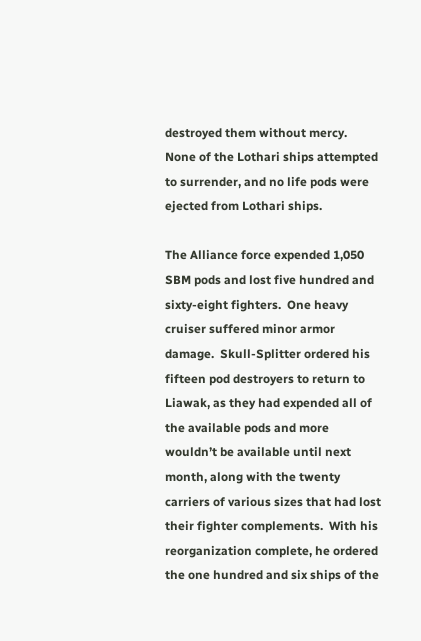destroyed them without mercy.  None of the Lothari ships attempted to surrender, and no life pods were ejected from Lothari ships.

The Alliance force expended 1,050 SBM pods and lost five hundred and sixty-eight fighters.  One heavy cruiser suffered minor armor damage.  Skull-Splitter ordered his fifteen pod destroyers to return to Liawak, as they had expended all of the available pods and more wouldn’t be available until next month, along with the twenty carriers of various sizes that had lost their fighter complements.  With his reorganization complete, he ordered the one hundred and six ships of the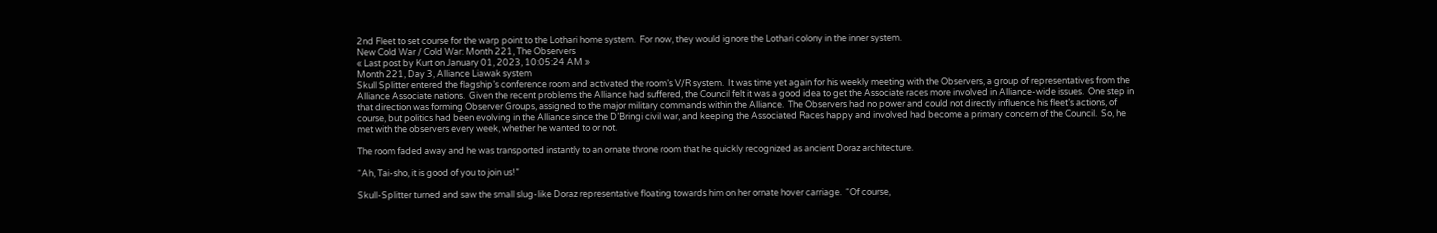2nd Fleet to set course for the warp point to the Lothari home system.  For now, they would ignore the Lothari colony in the inner system.
New Cold War / Cold War: Month 221, The Observers
« Last post by Kurt on January 01, 2023, 10:05:24 AM »
Month 221, Day 3, Alliance Liawak system
Skull Splitter entered the flagship’s conference room and activated the room’s V/R system.  It was time yet again for his weekly meeting with the Observers, a group of representatives from the Alliance Associate nations.  Given the recent problems the Alliance had suffered, the Council felt it was a good idea to get the Associate races more involved in Alliance-wide issues.  One step in that direction was forming Observer Groups, assigned to the major military commands within the Alliance.  The Observers had no power and could not directly influence his fleet’s actions, of course, but politics had been evolving in the Alliance since the D’Bringi civil war, and keeping the Associated Races happy and involved had become a primary concern of the Council.  So, he met with the observers every week, whether he wanted to or not.

The room faded away and he was transported instantly to an ornate throne room that he quickly recognized as ancient Doraz architecture.

“Ah, Tai-sho, it is good of you to join us!”

Skull-Splitter turned and saw the small slug-like Doraz representative floating towards him on her ornate hover carriage.  “Of course,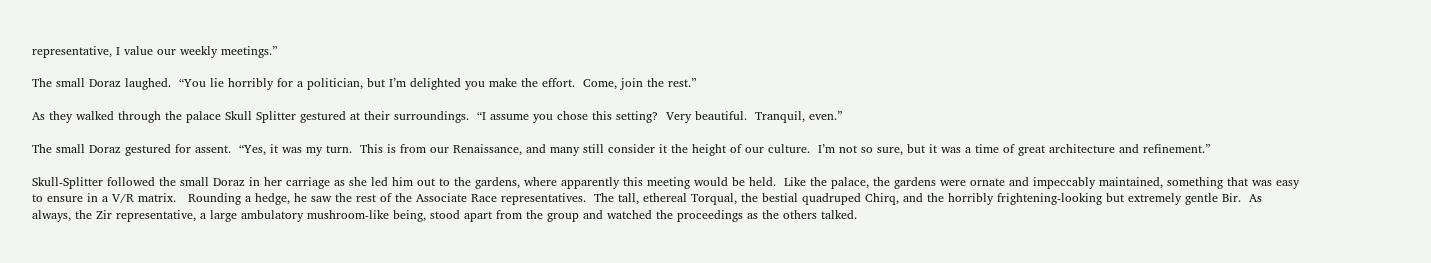representative, I value our weekly meetings.”

The small Doraz laughed.  “You lie horribly for a politician, but I’m delighted you make the effort.  Come, join the rest.”

As they walked through the palace Skull Splitter gestured at their surroundings.  “I assume you chose this setting?  Very beautiful.  Tranquil, even.”

The small Doraz gestured for assent.  “Yes, it was my turn.  This is from our Renaissance, and many still consider it the height of our culture.  I’m not so sure, but it was a time of great architecture and refinement.”

Skull-Splitter followed the small Doraz in her carriage as she led him out to the gardens, where apparently this meeting would be held.  Like the palace, the gardens were ornate and impeccably maintained, something that was easy to ensure in a V/R matrix.   Rounding a hedge, he saw the rest of the Associate Race representatives.  The tall, ethereal Torqual, the bestial quadruped Chirq, and the horribly frightening-looking but extremely gentle Bir.  As always, the Zir representative, a large ambulatory mushroom-like being, stood apart from the group and watched the proceedings as the others talked.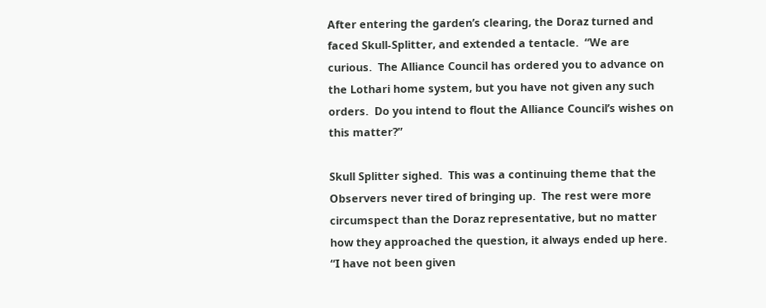After entering the garden’s clearing, the Doraz turned and faced Skull-Splitter, and extended a tentacle.  “We are curious.  The Alliance Council has ordered you to advance on the Lothari home system, but you have not given any such orders.  Do you intend to flout the Alliance Council’s wishes on this matter?”

Skull Splitter sighed.  This was a continuing theme that the Observers never tired of bringing up.  The rest were more circumspect than the Doraz representative, but no matter how they approached the question, it always ended up here.  “I have not been given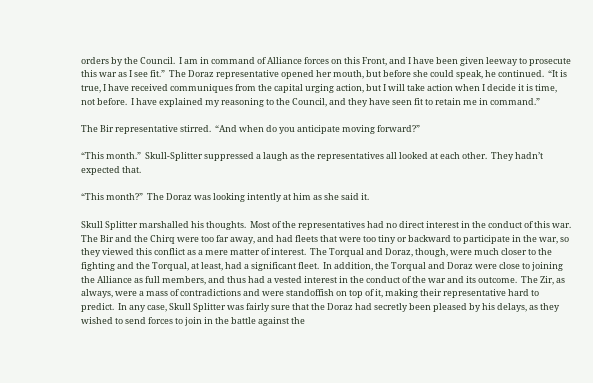orders by the Council.  I am in command of Alliance forces on this Front, and I have been given leeway to prosecute this war as I see fit.”  The Doraz representative opened her mouth, but before she could speak, he continued.  “It is true, I have received communiques from the capital urging action, but I will take action when I decide it is time, not before.  I have explained my reasoning to the Council, and they have seen fit to retain me in command.”

The Bir representative stirred.  “And when do you anticipate moving forward?”

“This month.”  Skull-Splitter suppressed a laugh as the representatives all looked at each other.  They hadn’t expected that.

“This month?”  The Doraz was looking intently at him as she said it.

Skull Splitter marshalled his thoughts.  Most of the representatives had no direct interest in the conduct of this war.  The Bir and the Chirq were too far away, and had fleets that were too tiny or backward to participate in the war, so they viewed this conflict as a mere matter of interest.  The Torqual and Doraz, though, were much closer to the fighting and the Torqual, at least, had a significant fleet.  In addition, the Torqual and Doraz were close to joining the Alliance as full members, and thus had a vested interest in the conduct of the war and its outcome.  The Zir, as always, were a mass of contradictions and were standoffish on top of it, making their representative hard to predict.  In any case, Skull Splitter was fairly sure that the Doraz had secretly been pleased by his delays, as they wished to send forces to join in the battle against the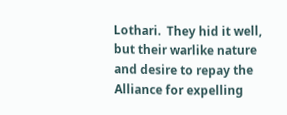Lothari.  They hid it well, but their warlike nature and desire to repay the Alliance for expelling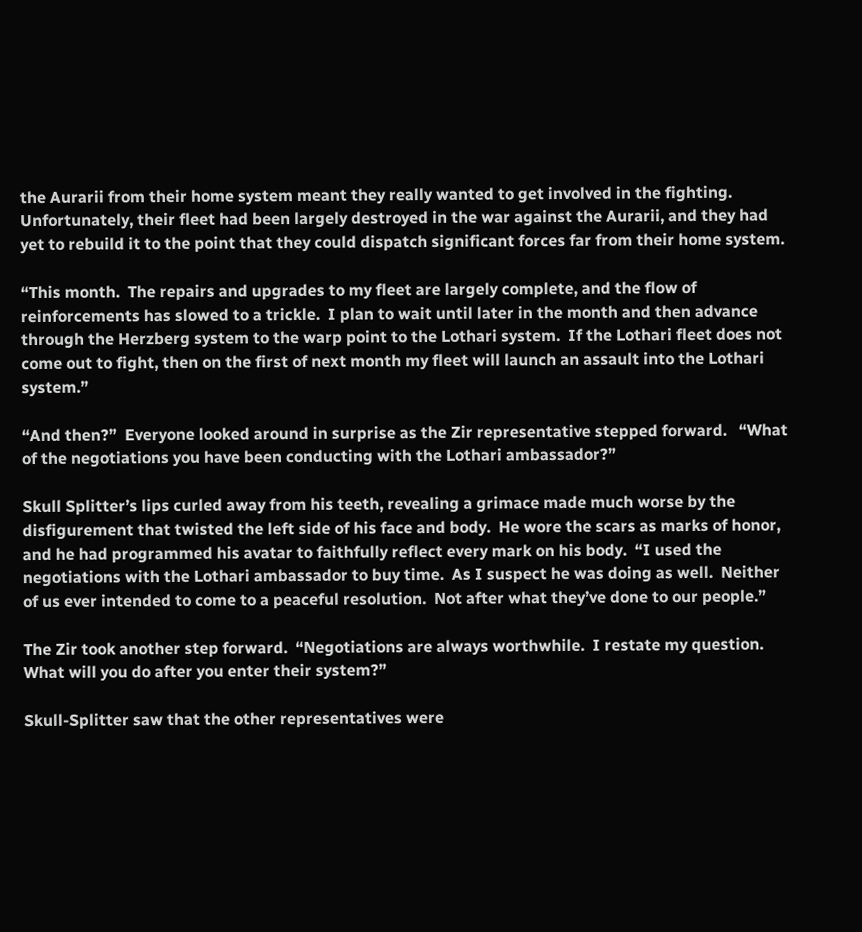the Aurarii from their home system meant they really wanted to get involved in the fighting.  Unfortunately, their fleet had been largely destroyed in the war against the Aurarii, and they had yet to rebuild it to the point that they could dispatch significant forces far from their home system.

“This month.  The repairs and upgrades to my fleet are largely complete, and the flow of reinforcements has slowed to a trickle.  I plan to wait until later in the month and then advance through the Herzberg system to the warp point to the Lothari system.  If the Lothari fleet does not come out to fight, then on the first of next month my fleet will launch an assault into the Lothari system.”

“And then?”  Everyone looked around in surprise as the Zir representative stepped forward.   “What of the negotiations you have been conducting with the Lothari ambassador?”

Skull Splitter’s lips curled away from his teeth, revealing a grimace made much worse by the disfigurement that twisted the left side of his face and body.  He wore the scars as marks of honor, and he had programmed his avatar to faithfully reflect every mark on his body.  “I used the negotiations with the Lothari ambassador to buy time.  As I suspect he was doing as well.  Neither of us ever intended to come to a peaceful resolution.  Not after what they’ve done to our people.”

The Zir took another step forward.  “Negotiations are always worthwhile.  I restate my question.  What will you do after you enter their system?”

Skull-Splitter saw that the other representatives were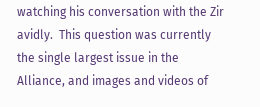watching his conversation with the Zir avidly.  This question was currently the single largest issue in the Alliance, and images and videos of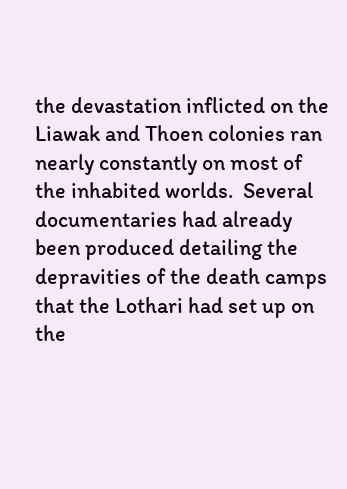the devastation inflicted on the Liawak and Thoen colonies ran nearly constantly on most of the inhabited worlds.  Several documentaries had already been produced detailing the depravities of the death camps that the Lothari had set up on the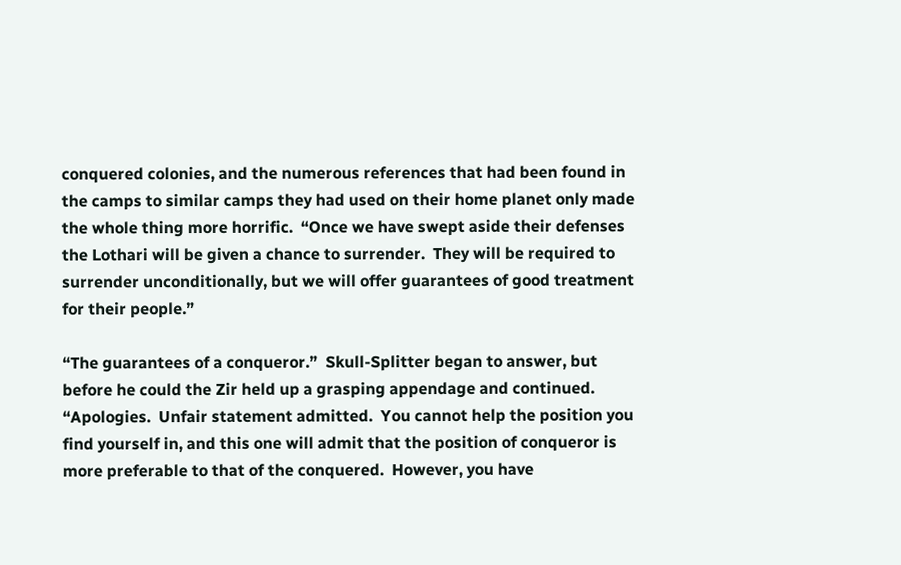conquered colonies, and the numerous references that had been found in the camps to similar camps they had used on their home planet only made the whole thing more horrific.  “Once we have swept aside their defenses the Lothari will be given a chance to surrender.  They will be required to surrender unconditionally, but we will offer guarantees of good treatment for their people.”

“The guarantees of a conqueror.”  Skull-Splitter began to answer, but before he could the Zir held up a grasping appendage and continued.  “Apologies.  Unfair statement admitted.  You cannot help the position you find yourself in, and this one will admit that the position of conqueror is more preferable to that of the conquered.  However, you have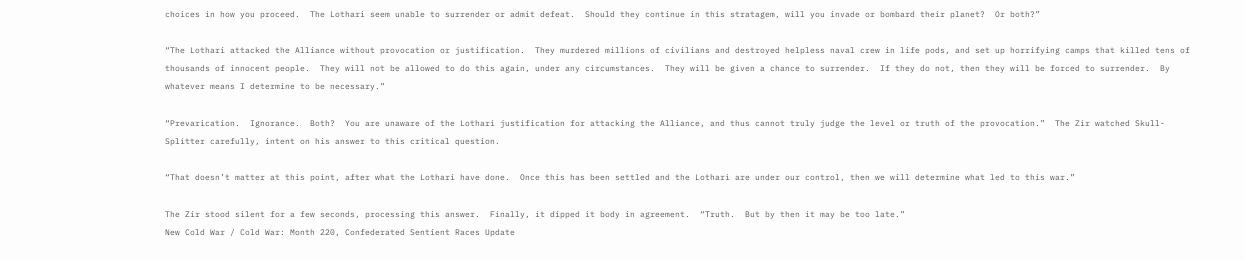choices in how you proceed.  The Lothari seem unable to surrender or admit defeat.  Should they continue in this stratagem, will you invade or bombard their planet?  Or both?”

“The Lothari attacked the Alliance without provocation or justification.  They murdered millions of civilians and destroyed helpless naval crew in life pods, and set up horrifying camps that killed tens of thousands of innocent people.  They will not be allowed to do this again, under any circumstances.  They will be given a chance to surrender.  If they do not, then they will be forced to surrender.  By whatever means I determine to be necessary.”

“Prevarication.  Ignorance.  Both?  You are unaware of the Lothari justification for attacking the Alliance, and thus cannot truly judge the level or truth of the provocation.”  The Zir watched Skull-Splitter carefully, intent on his answer to this critical question.

“That doesn’t matter at this point, after what the Lothari have done.  Once this has been settled and the Lothari are under our control, then we will determine what led to this war.”

The Zir stood silent for a few seconds, processing this answer.  Finally, it dipped it body in agreement.  “Truth.  But by then it may be too late.”
New Cold War / Cold War: Month 220, Confederated Sentient Races Update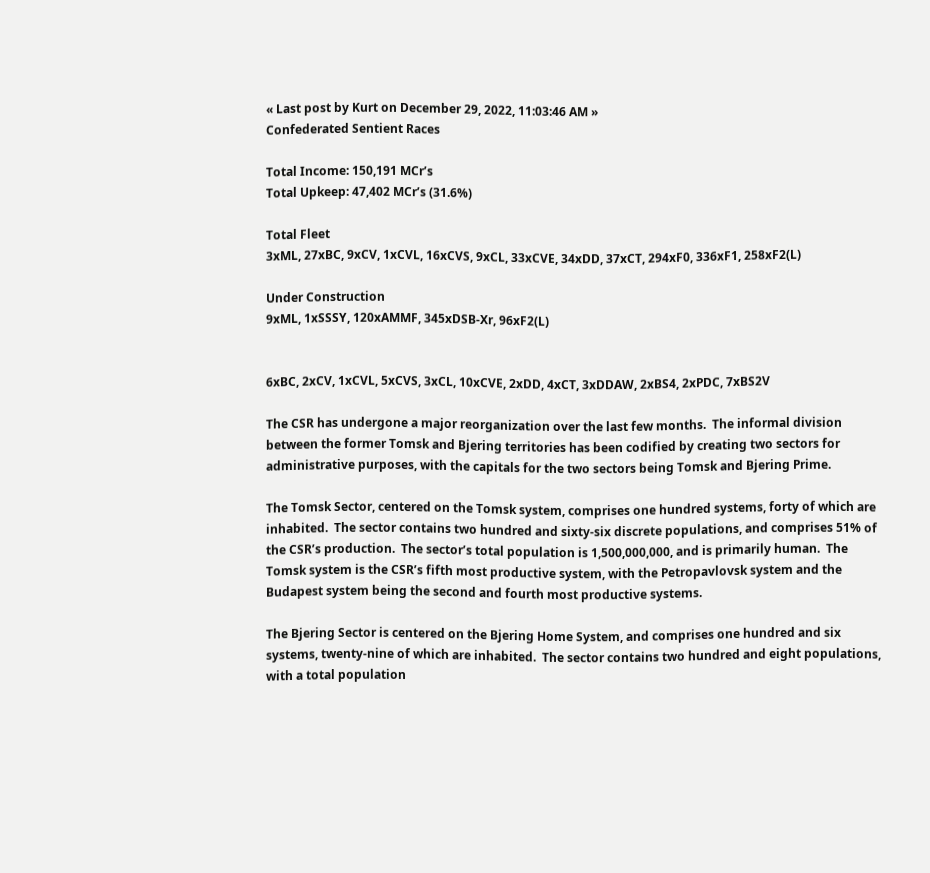« Last post by Kurt on December 29, 2022, 11:03:46 AM »
Confederated Sentient Races

Total Income: 150,191 MCr’s
Total Upkeep: 47,402 MCr’s (31.6%)

Total Fleet
3xML, 27xBC, 9xCV, 1xCVL, 16xCVS, 9xCL, 33xCVE, 34xDD, 37xCT, 294xF0, 336xF1, 258xF2(L)

Under Construction
9xML, 1xSSSY, 120xAMMF, 345xDSB-Xr, 96xF2(L)


6xBC, 2xCV, 1xCVL, 5xCVS, 3xCL, 10xCVE, 2xDD, 4xCT, 3xDDAW, 2xBS4, 2xPDC, 7xBS2V

The CSR has undergone a major reorganization over the last few months.  The informal division between the former Tomsk and Bjering territories has been codified by creating two sectors for administrative purposes, with the capitals for the two sectors being Tomsk and Bjering Prime.

The Tomsk Sector, centered on the Tomsk system, comprises one hundred systems, forty of which are inhabited.  The sector contains two hundred and sixty-six discrete populations, and comprises 51% of the CSR’s production.  The sector’s total population is 1,500,000,000, and is primarily human.  The Tomsk system is the CSR’s fifth most productive system, with the Petropavlovsk system and the Budapest system being the second and fourth most productive systems.

The Bjering Sector is centered on the Bjering Home System, and comprises one hundred and six systems, twenty-nine of which are inhabited.  The sector contains two hundred and eight populations, with a total population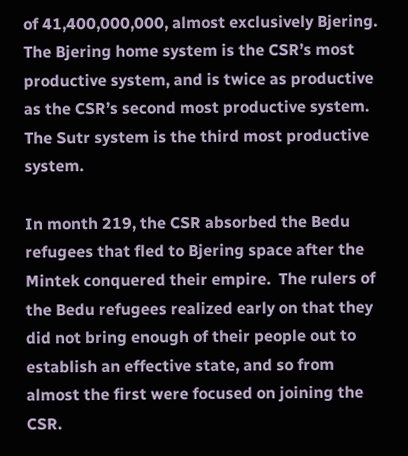of 41,400,000,000, almost exclusively Bjering.  The Bjering home system is the CSR’s most productive system, and is twice as productive as the CSR’s second most productive system.  The Sutr system is the third most productive system.

In month 219, the CSR absorbed the Bedu refugees that fled to Bjering space after the Mintek conquered their empire.  The rulers of the Bedu refugees realized early on that they did not bring enough of their people out to establish an effective state, and so from almost the first were focused on joining the CSR.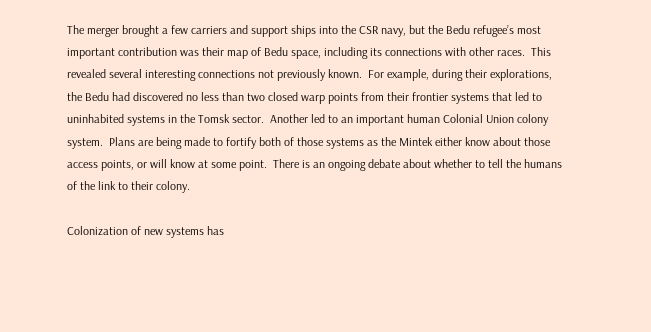The merger brought a few carriers and support ships into the CSR navy, but the Bedu refugee’s most important contribution was their map of Bedu space, including its connections with other races.  This revealed several interesting connections not previously known.  For example, during their explorations, the Bedu had discovered no less than two closed warp points from their frontier systems that led to uninhabited systems in the Tomsk sector.  Another led to an important human Colonial Union colony system.  Plans are being made to fortify both of those systems as the Mintek either know about those access points, or will know at some point.  There is an ongoing debate about whether to tell the humans of the link to their colony.

Colonization of new systems has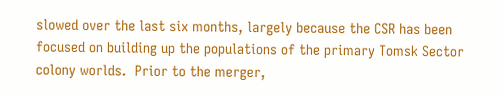slowed over the last six months, largely because the CSR has been focused on building up the populations of the primary Tomsk Sector colony worlds.  Prior to the merger,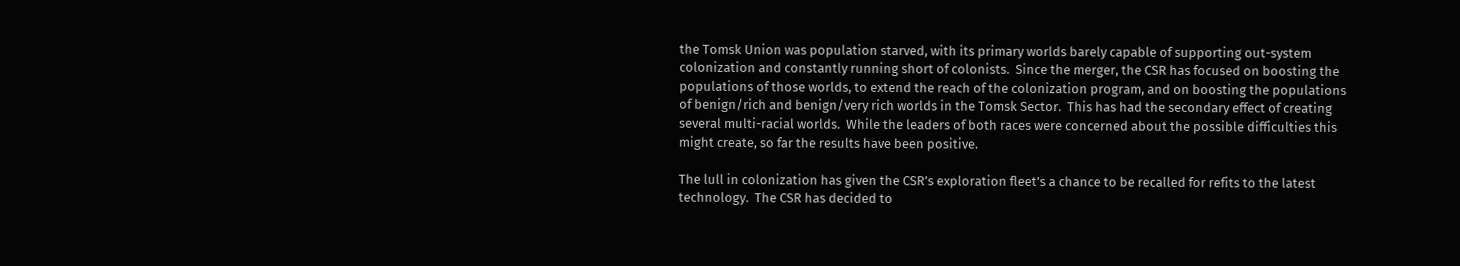the Tomsk Union was population starved, with its primary worlds barely capable of supporting out-system colonization and constantly running short of colonists.  Since the merger, the CSR has focused on boosting the populations of those worlds, to extend the reach of the colonization program, and on boosting the populations of benign/rich and benign/very rich worlds in the Tomsk Sector.  This has had the secondary effect of creating several multi-racial worlds.  While the leaders of both races were concerned about the possible difficulties this might create, so far the results have been positive.

The lull in colonization has given the CSR’s exploration fleet’s a chance to be recalled for refits to the latest technology.  The CSR has decided to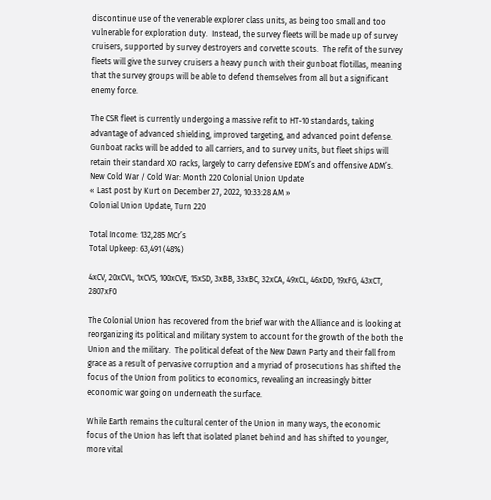discontinue use of the venerable explorer class units, as being too small and too vulnerable for exploration duty.  Instead, the survey fleets will be made up of survey cruisers, supported by survey destroyers and corvette scouts.  The refit of the survey fleets will give the survey cruisers a heavy punch with their gunboat flotillas, meaning that the survey groups will be able to defend themselves from all but a significant enemy force.

The CSR fleet is currently undergoing a massive refit to HT-10 standards, taking advantage of advanced shielding, improved targeting, and advanced point defense.    Gunboat racks will be added to all carriers, and to survey units, but fleet ships will retain their standard XO racks, largely to carry defensive EDM’s and offensive ADM’s.
New Cold War / Cold War: Month 220 Colonial Union Update
« Last post by Kurt on December 27, 2022, 10:33:28 AM »
Colonial Union Update, Turn 220

Total Income: 132,285 MCr’s
Total Upkeep: 63,491 (48%)

4xCV, 20xCVL, 1xCVS, 100xCVE, 15xSD, 3xBB, 33xBC, 32xCA, 49xCL, 46xDD, 19xFG, 43xCT, 2807xF0

The Colonial Union has recovered from the brief war with the Alliance and is looking at reorganizing its political and military system to account for the growth of the both the Union and the military.  The political defeat of the New Dawn Party and their fall from grace as a result of pervasive corruption and a myriad of prosecutions has shifted the focus of the Union from politics to economics, revealing an increasingly bitter economic war going on underneath the surface.

While Earth remains the cultural center of the Union in many ways, the economic focus of the Union has left that isolated planet behind and has shifted to younger, more vital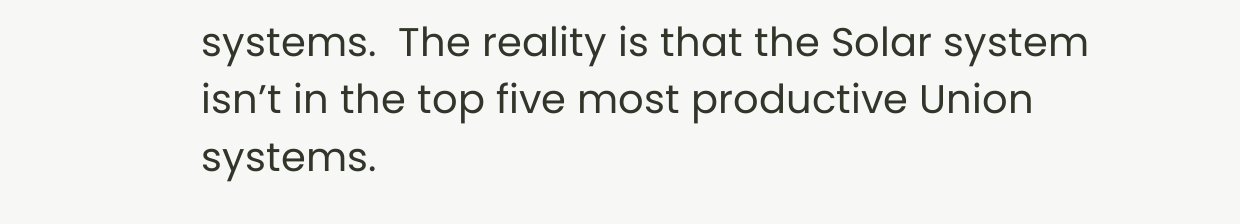systems.  The reality is that the Solar system isn’t in the top five most productive Union systems.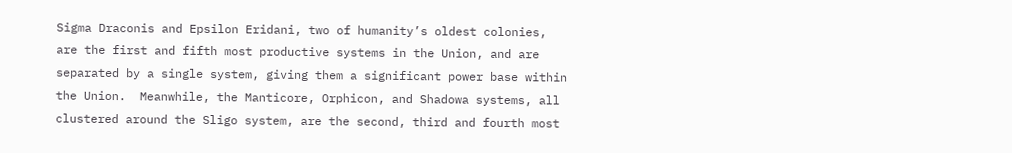Sigma Draconis and Epsilon Eridani, two of humanity’s oldest colonies, are the first and fifth most productive systems in the Union, and are separated by a single system, giving them a significant power base within the Union.  Meanwhile, the Manticore, Orphicon, and Shadowa systems, all clustered around the Sligo system, are the second, third and fourth most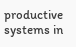productive systems in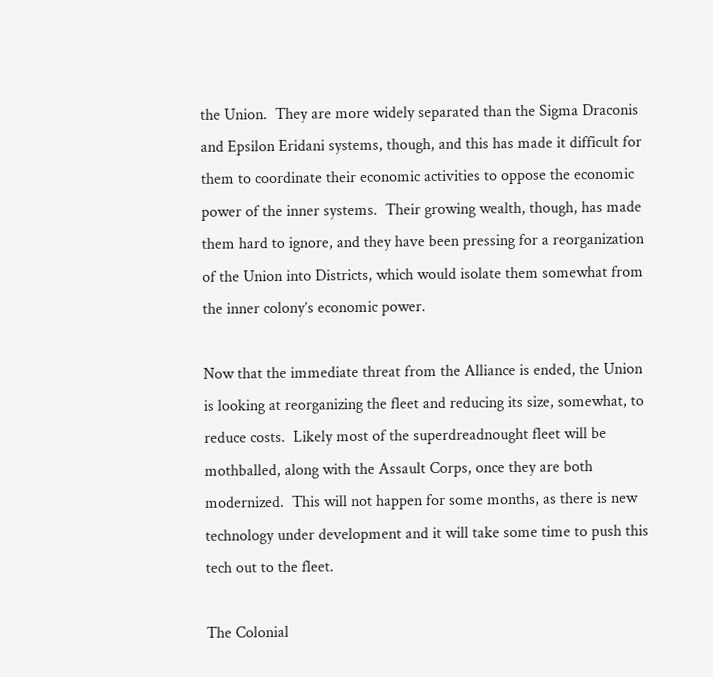the Union.  They are more widely separated than the Sigma Draconis and Epsilon Eridani systems, though, and this has made it difficult for them to coordinate their economic activities to oppose the economic power of the inner systems.  Their growing wealth, though, has made them hard to ignore, and they have been pressing for a reorganization of the Union into Districts, which would isolate them somewhat from the inner colony’s economic power.

Now that the immediate threat from the Alliance is ended, the Union is looking at reorganizing the fleet and reducing its size, somewhat, to reduce costs.  Likely most of the superdreadnought fleet will be mothballed, along with the Assault Corps, once they are both modernized.  This will not happen for some months, as there is new technology under development and it will take some time to push this tech out to the fleet.

The Colonial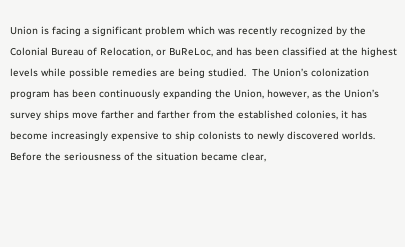Union is facing a significant problem which was recently recognized by the Colonial Bureau of Relocation, or BuReLoc, and has been classified at the highest levels while possible remedies are being studied.  The Union’s colonization program has been continuously expanding the Union, however, as the Union’s survey ships move farther and farther from the established colonies, it has become increasingly expensive to ship colonists to newly discovered worlds.  Before the seriousness of the situation became clear,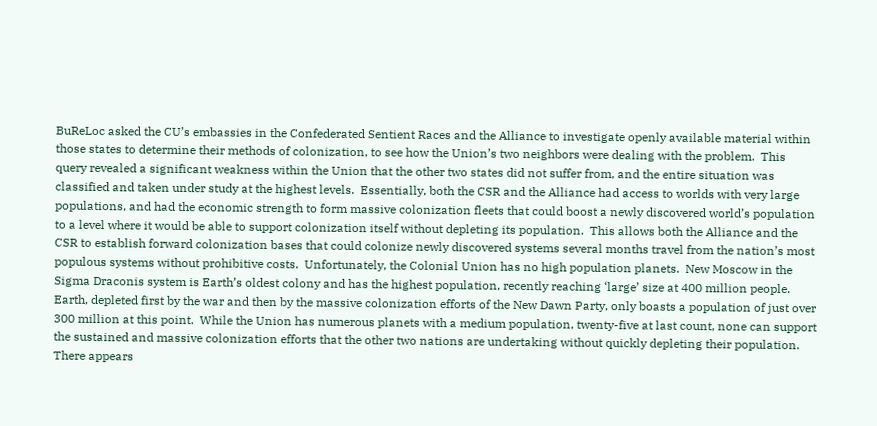BuReLoc asked the CU’s embassies in the Confederated Sentient Races and the Alliance to investigate openly available material within those states to determine their methods of colonization, to see how the Union’s two neighbors were dealing with the problem.  This query revealed a significant weakness within the Union that the other two states did not suffer from, and the entire situation was classified and taken under study at the highest levels.  Essentially, both the CSR and the Alliance had access to worlds with very large populations, and had the economic strength to form massive colonization fleets that could boost a newly discovered world’s population to a level where it would be able to support colonization itself without depleting its population.  This allows both the Alliance and the CSR to establish forward colonization bases that could colonize newly discovered systems several months travel from the nation’s most populous systems without prohibitive costs.  Unfortunately, the Colonial Union has no high population planets.  New Moscow in the Sigma Draconis system is Earth’s oldest colony and has the highest population, recently reaching ‘large’ size at 400 million people.  Earth, depleted first by the war and then by the massive colonization efforts of the New Dawn Party, only boasts a population of just over 300 million at this point.  While the Union has numerous planets with a medium population, twenty-five at last count, none can support the sustained and massive colonization efforts that the other two nations are undertaking without quickly depleting their population.  There appears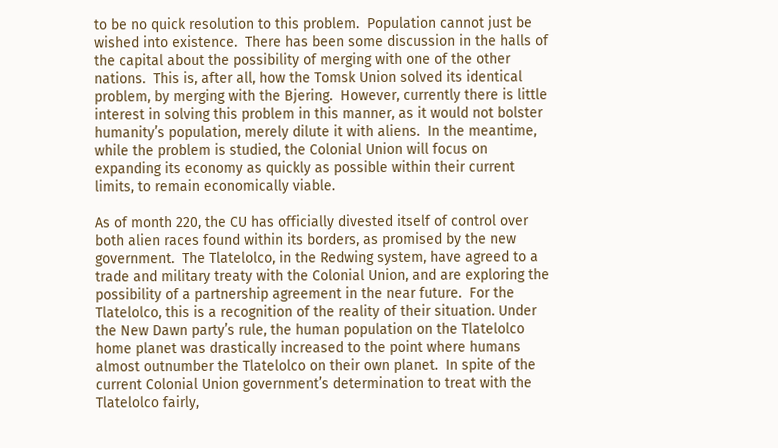to be no quick resolution to this problem.  Population cannot just be wished into existence.  There has been some discussion in the halls of the capital about the possibility of merging with one of the other nations.  This is, after all, how the Tomsk Union solved its identical problem, by merging with the Bjering.  However, currently there is little interest in solving this problem in this manner, as it would not bolster humanity’s population, merely dilute it with aliens.  In the meantime, while the problem is studied, the Colonial Union will focus on expanding its economy as quickly as possible within their current limits, to remain economically viable.

As of month 220, the CU has officially divested itself of control over both alien races found within its borders, as promised by the new government.  The Tlatelolco, in the Redwing system, have agreed to a trade and military treaty with the Colonial Union, and are exploring the possibility of a partnership agreement in the near future.  For the Tlatelolco, this is a recognition of the reality of their situation. Under the New Dawn party’s rule, the human population on the Tlatelolco home planet was drastically increased to the point where humans almost outnumber the Tlatelolco on their own planet.  In spite of the current Colonial Union government’s determination to treat with the Tlatelolco fairly,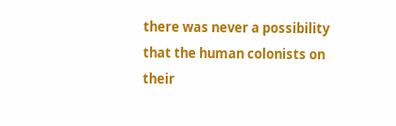there was never a possibility that the human colonists on their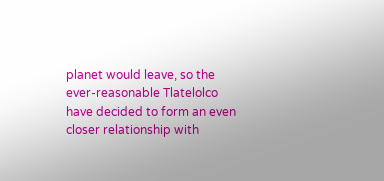planet would leave, so the ever-reasonable Tlatelolco have decided to form an even closer relationship with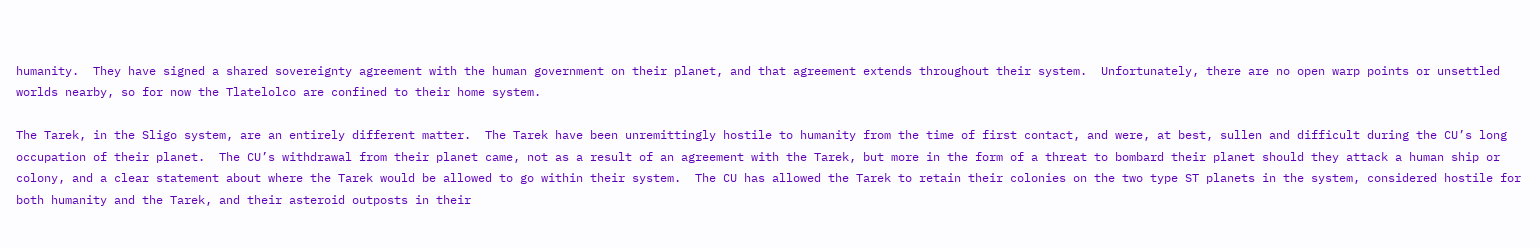humanity.  They have signed a shared sovereignty agreement with the human government on their planet, and that agreement extends throughout their system.  Unfortunately, there are no open warp points or unsettled worlds nearby, so for now the Tlatelolco are confined to their home system.

The Tarek, in the Sligo system, are an entirely different matter.  The Tarek have been unremittingly hostile to humanity from the time of first contact, and were, at best, sullen and difficult during the CU’s long occupation of their planet.  The CU’s withdrawal from their planet came, not as a result of an agreement with the Tarek, but more in the form of a threat to bombard their planet should they attack a human ship or colony, and a clear statement about where the Tarek would be allowed to go within their system.  The CU has allowed the Tarek to retain their colonies on the two type ST planets in the system, considered hostile for both humanity and the Tarek, and their asteroid outposts in their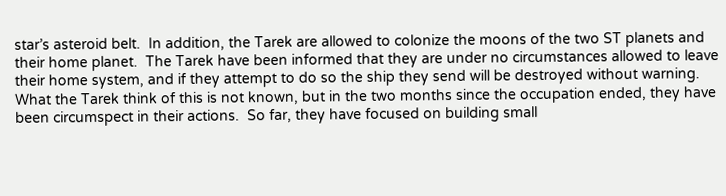star’s asteroid belt.  In addition, the Tarek are allowed to colonize the moons of the two ST planets and their home planet.  The Tarek have been informed that they are under no circumstances allowed to leave their home system, and if they attempt to do so the ship they send will be destroyed without warning.  What the Tarek think of this is not known, but in the two months since the occupation ended, they have been circumspect in their actions.  So far, they have focused on building small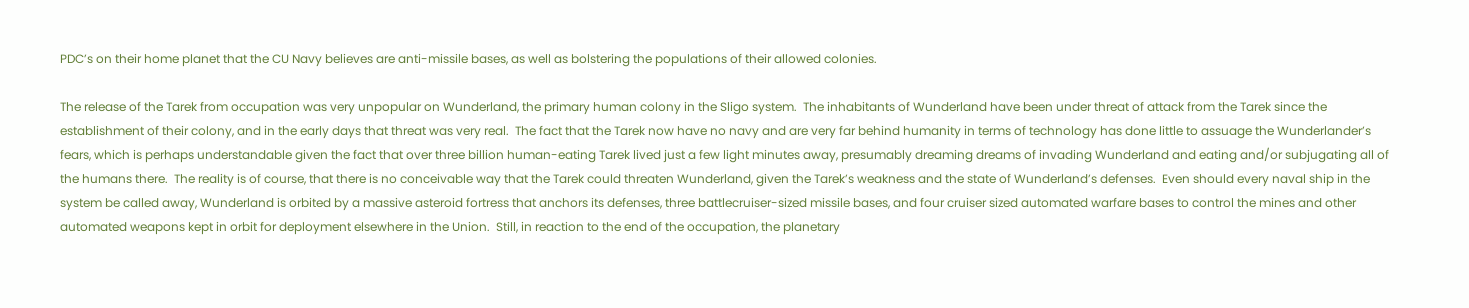PDC’s on their home planet that the CU Navy believes are anti-missile bases, as well as bolstering the populations of their allowed colonies.

The release of the Tarek from occupation was very unpopular on Wunderland, the primary human colony in the Sligo system.  The inhabitants of Wunderland have been under threat of attack from the Tarek since the establishment of their colony, and in the early days that threat was very real.  The fact that the Tarek now have no navy and are very far behind humanity in terms of technology has done little to assuage the Wunderlander’s fears, which is perhaps understandable given the fact that over three billion human-eating Tarek lived just a few light minutes away, presumably dreaming dreams of invading Wunderland and eating and/or subjugating all of the humans there.  The reality is of course, that there is no conceivable way that the Tarek could threaten Wunderland, given the Tarek’s weakness and the state of Wunderland’s defenses.  Even should every naval ship in the system be called away, Wunderland is orbited by a massive asteroid fortress that anchors its defenses, three battlecruiser-sized missile bases, and four cruiser sized automated warfare bases to control the mines and other automated weapons kept in orbit for deployment elsewhere in the Union.  Still, in reaction to the end of the occupation, the planetary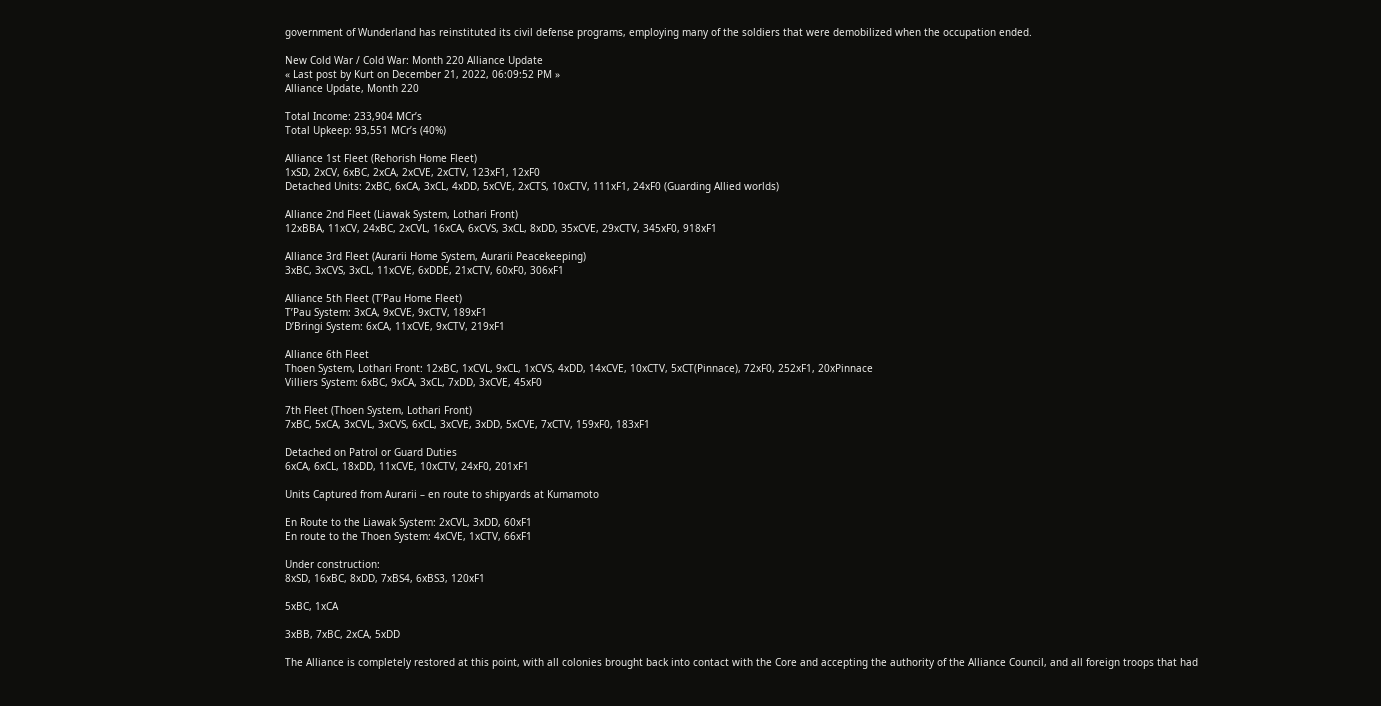government of Wunderland has reinstituted its civil defense programs, employing many of the soldiers that were demobilized when the occupation ended.

New Cold War / Cold War: Month 220 Alliance Update
« Last post by Kurt on December 21, 2022, 06:09:52 PM »
Alliance Update, Month 220

Total Income: 233,904 MCr’s
Total Upkeep: 93,551 MCr’s (40%)

Alliance 1st Fleet (Rehorish Home Fleet)
1xSD, 2xCV, 6xBC, 2xCA, 2xCVE, 2xCTV, 123xF1, 12xF0
Detached Units: 2xBC, 6xCA, 3xCL, 4xDD, 5xCVE, 2xCTS, 10xCTV, 111xF1, 24xF0 (Guarding Allied worlds)

Alliance 2nd Fleet (Liawak System, Lothari Front)
12xBBA, 11xCV, 24xBC, 2xCVL, 16xCA, 6xCVS, 3xCL, 8xDD, 35xCVE, 29xCTV, 345xF0, 918xF1

Alliance 3rd Fleet (Aurarii Home System, Aurarii Peacekeeping)
3xBC, 3xCVS, 3xCL, 11xCVE, 6xDDE, 21xCTV, 60xF0, 306xF1

Alliance 5th Fleet (T’Pau Home Fleet)
T’Pau System: 3xCA, 9xCVE, 9xCTV, 189xF1
D’Bringi System: 6xCA, 11xCVE, 9xCTV, 219xF1

Alliance 6th Fleet
Thoen System, Lothari Front: 12xBC, 1xCVL, 9xCL, 1xCVS, 4xDD, 14xCVE, 10xCTV, 5xCT(Pinnace), 72xF0, 252xF1, 20xPinnace
Villiers System: 6xBC, 9xCA, 3xCL, 7xDD, 3xCVE, 45xF0

7th Fleet (Thoen System, Lothari Front)
7xBC, 5xCA, 3xCVL, 3xCVS, 6xCL, 3xCVE, 3xDD, 5xCVE, 7xCTV, 159xF0, 183xF1

Detached on Patrol or Guard Duties
6xCA, 6xCL, 18xDD, 11xCVE, 10xCTV, 24xF0, 201xF1

Units Captured from Aurarii – en route to shipyards at Kumamoto

En Route to the Liawak System: 2xCVL, 3xDD, 60xF1
En route to the Thoen System: 4xCVE, 1xCTV, 66xF1

Under construction:
8xSD, 16xBC, 8xDD, 7xBS4, 6xBS3, 120xF1

5xBC, 1xCA

3xBB, 7xBC, 2xCA, 5xDD

The Alliance is completely restored at this point, with all colonies brought back into contact with the Core and accepting the authority of the Alliance Council, and all foreign troops that had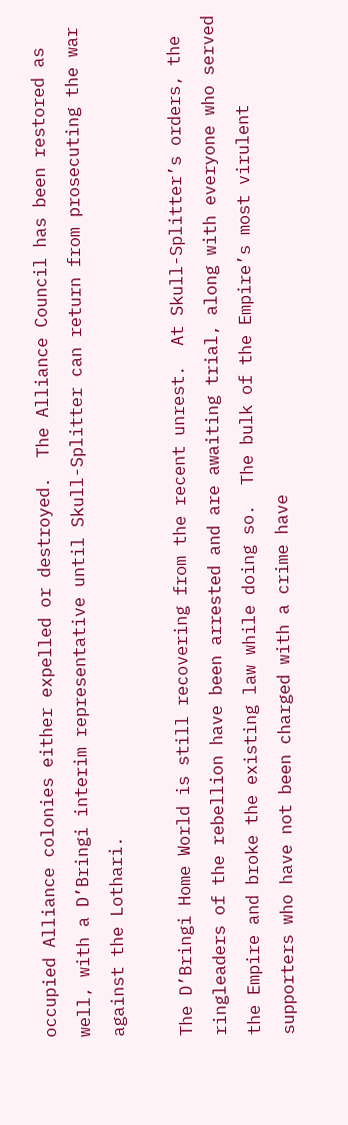occupied Alliance colonies either expelled or destroyed.  The Alliance Council has been restored as well, with a D’Bringi interim representative until Skull-Splitter can return from prosecuting the war against the Lothari.

The D’Bringi Home World is still recovering from the recent unrest.  At Skull-Splitter’s orders, the ringleaders of the rebellion have been arrested and are awaiting trial, along with everyone who served the Empire and broke the existing law while doing so.  The bulk of the Empire’s most virulent supporters who have not been charged with a crime have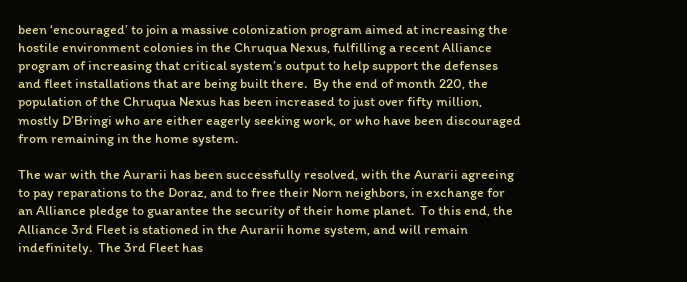been ‘encouraged’ to join a massive colonization program aimed at increasing the hostile environment colonies in the Chruqua Nexus, fulfilling a recent Alliance program of increasing that critical system’s output to help support the defenses and fleet installations that are being built there.  By the end of month 220, the population of the Chruqua Nexus has been increased to just over fifty million, mostly D’Bringi who are either eagerly seeking work, or who have been discouraged from remaining in the home system.

The war with the Aurarii has been successfully resolved, with the Aurarii agreeing to pay reparations to the Doraz, and to free their Norn neighbors, in exchange for an Alliance pledge to guarantee the security of their home planet.  To this end, the Alliance 3rd Fleet is stationed in the Aurarii home system, and will remain indefinitely.  The 3rd Fleet has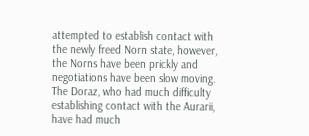attempted to establish contact with the newly freed Norn state, however, the Norns have been prickly and negotiations have been slow moving.  The Doraz, who had much difficulty establishing contact with the Aurarii, have had much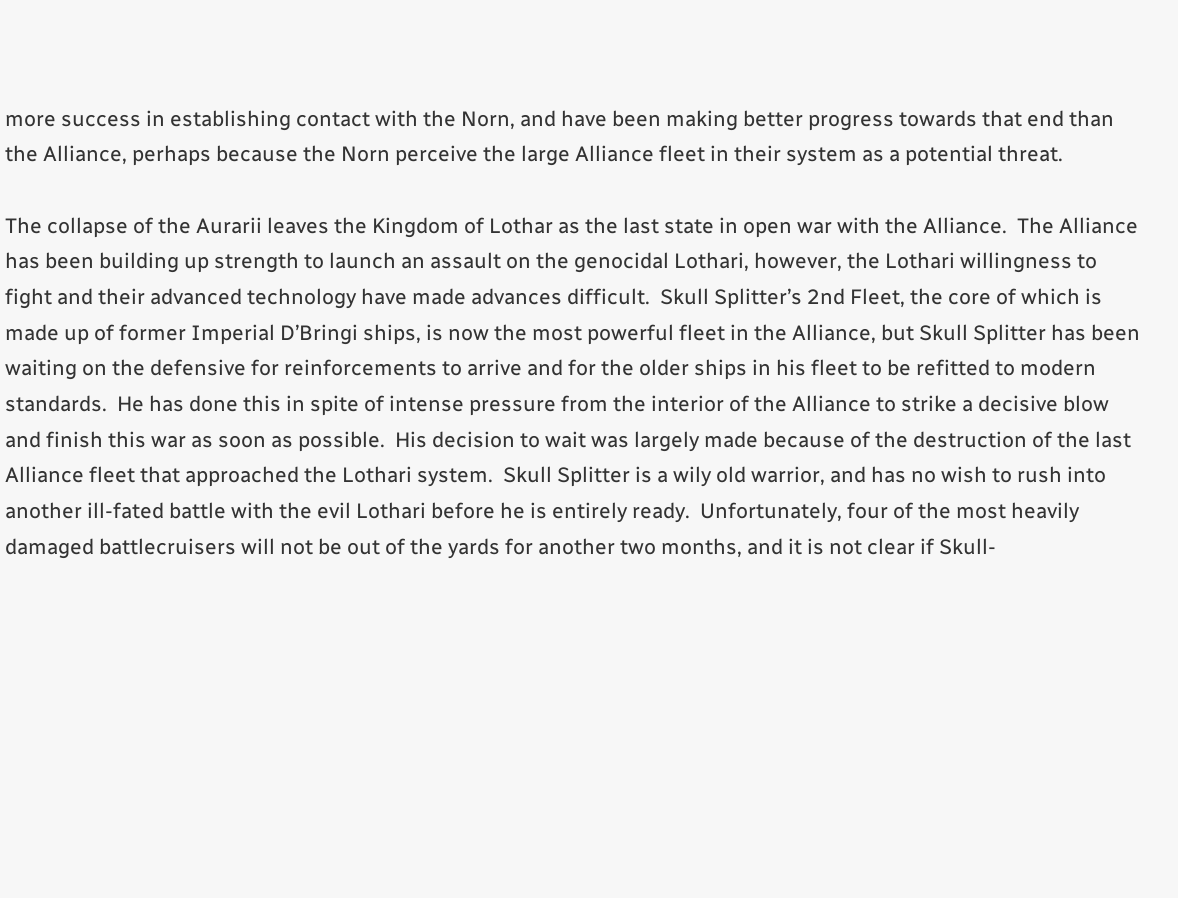more success in establishing contact with the Norn, and have been making better progress towards that end than the Alliance, perhaps because the Norn perceive the large Alliance fleet in their system as a potential threat.

The collapse of the Aurarii leaves the Kingdom of Lothar as the last state in open war with the Alliance.  The Alliance has been building up strength to launch an assault on the genocidal Lothari, however, the Lothari willingness to fight and their advanced technology have made advances difficult.  Skull Splitter’s 2nd Fleet, the core of which is made up of former Imperial D’Bringi ships, is now the most powerful fleet in the Alliance, but Skull Splitter has been waiting on the defensive for reinforcements to arrive and for the older ships in his fleet to be refitted to modern standards.  He has done this in spite of intense pressure from the interior of the Alliance to strike a decisive blow and finish this war as soon as possible.  His decision to wait was largely made because of the destruction of the last Alliance fleet that approached the Lothari system.  Skull Splitter is a wily old warrior, and has no wish to rush into another ill-fated battle with the evil Lothari before he is entirely ready.  Unfortunately, four of the most heavily damaged battlecruisers will not be out of the yards for another two months, and it is not clear if Skull-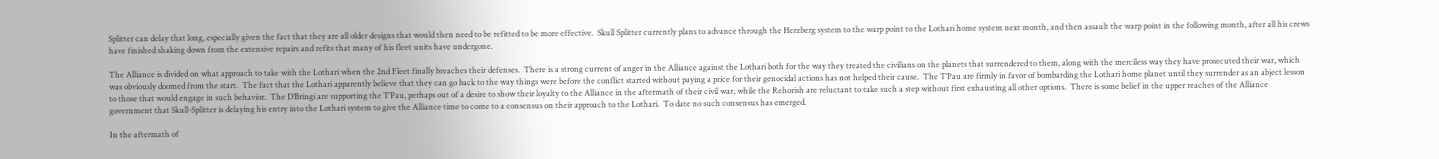Splitter can delay that long, especially given the fact that they are all older designs that would then need to be refitted to be more effective.  Skull Splitter currently plans to advance through the Herzberg system to the warp point to the Lothari home system next month, and then assault the warp point in the following month, after all his crews have finished shaking down from the extensive repairs and refits that many of his fleet units have undergone.

The Alliance is divided on what approach to take with the Lothari when the 2nd Fleet finally breaches their defenses.  There is a strong current of anger in the Alliance against the Lothari both for the way they treated the civilians on the planets that surrendered to them, along with the merciless way they have prosecuted their war, which was obviously doomed from the start.  The fact that the Lothari apparently believe that they can go back to the way things were before the conflict started without paying a price for their genocidal actions has not helped their cause.  The T’Pau are firmly in favor of bombarding the Lothari home planet until they surrender as an abject lesson to those that would engage in such behavior.  The D’Bringi are supporting the T’Pau, perhaps out of a desire to show their loyalty to the Alliance in the aftermath of their civil war, while the Rehorish are reluctant to take such a step without first exhausting all other options.  There is some belief in the upper reaches of the Alliance government that Skull-Splitter is delaying his entry into the Lothari system to give the Alliance time to come to a consensus on their approach to the Lothari.  To date no such consensus has emerged.

In the aftermath of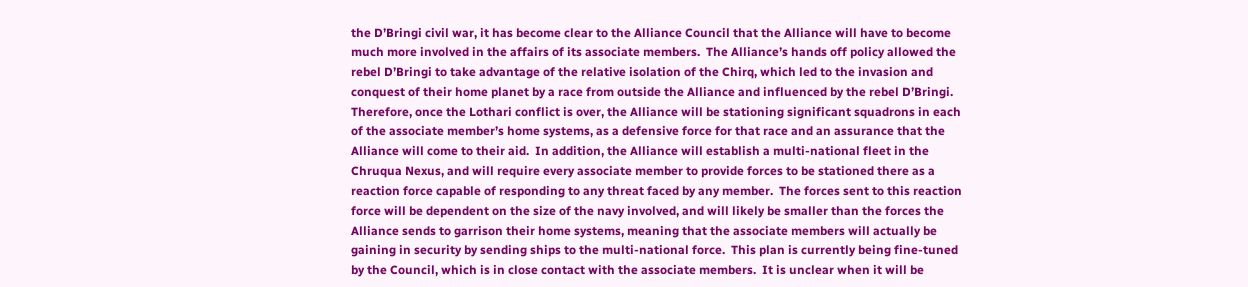the D’Bringi civil war, it has become clear to the Alliance Council that the Alliance will have to become much more involved in the affairs of its associate members.  The Alliance’s hands off policy allowed the rebel D’Bringi to take advantage of the relative isolation of the Chirq, which led to the invasion and conquest of their home planet by a race from outside the Alliance and influenced by the rebel D’Bringi.  Therefore, once the Lothari conflict is over, the Alliance will be stationing significant squadrons in each of the associate member’s home systems, as a defensive force for that race and an assurance that the Alliance will come to their aid.  In addition, the Alliance will establish a multi-national fleet in the Chruqua Nexus, and will require every associate member to provide forces to be stationed there as a reaction force capable of responding to any threat faced by any member.  The forces sent to this reaction force will be dependent on the size of the navy involved, and will likely be smaller than the forces the Alliance sends to garrison their home systems, meaning that the associate members will actually be gaining in security by sending ships to the multi-national force.  This plan is currently being fine-tuned by the Council, which is in close contact with the associate members.  It is unclear when it will be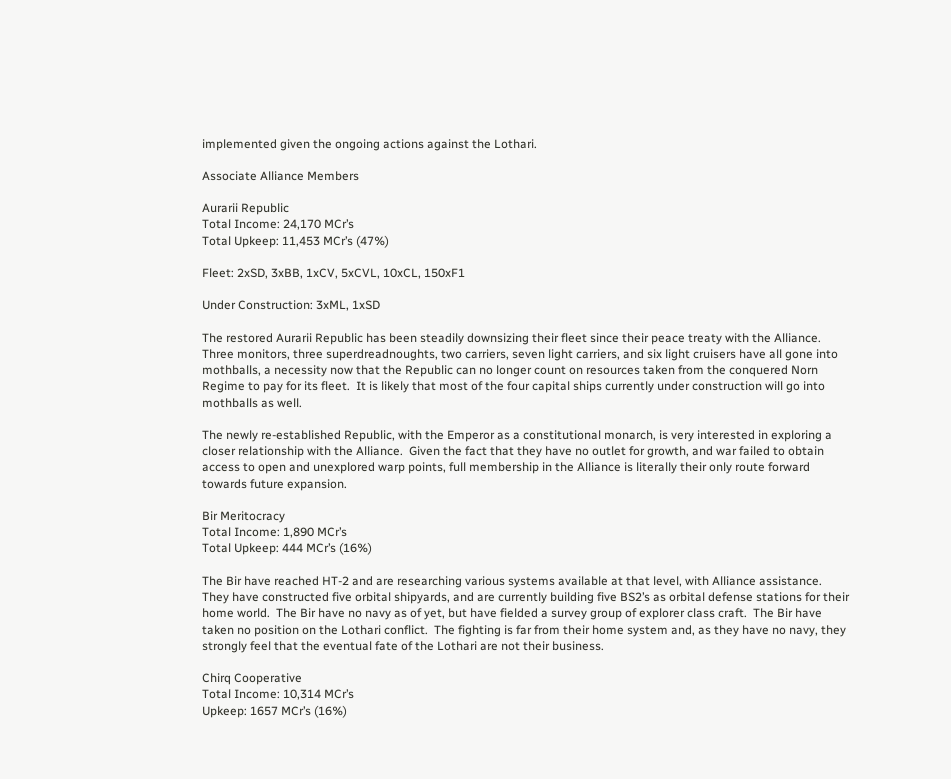implemented given the ongoing actions against the Lothari.

Associate Alliance Members

Aurarii Republic
Total Income: 24,170 MCr’s
Total Upkeep: 11,453 MCr’s (47%)

Fleet: 2xSD, 3xBB, 1xCV, 5xCVL, 10xCL, 150xF1

Under Construction: 3xML, 1xSD

The restored Aurarii Republic has been steadily downsizing their fleet since their peace treaty with the Alliance.  Three monitors, three superdreadnoughts, two carriers, seven light carriers, and six light cruisers have all gone into mothballs, a necessity now that the Republic can no longer count on resources taken from the conquered Norn Regime to pay for its fleet.  It is likely that most of the four capital ships currently under construction will go into mothballs as well.

The newly re-established Republic, with the Emperor as a constitutional monarch, is very interested in exploring a closer relationship with the Alliance.  Given the fact that they have no outlet for growth, and war failed to obtain access to open and unexplored warp points, full membership in the Alliance is literally their only route forward towards future expansion.

Bir Meritocracy
Total Income: 1,890 MCr’s
Total Upkeep: 444 MCr’s (16%)

The Bir have reached HT-2 and are researching various systems available at that level, with Alliance assistance.  They have constructed five orbital shipyards, and are currently building five BS2’s as orbital defense stations for their home world.  The Bir have no navy as of yet, but have fielded a survey group of explorer class craft.  The Bir have taken no position on the Lothari conflict.  The fighting is far from their home system and, as they have no navy, they strongly feel that the eventual fate of the Lothari are not their business.

Chirq Cooperative
Total Income: 10,314 MCr’s
Upkeep: 1657 MCr’s (16%)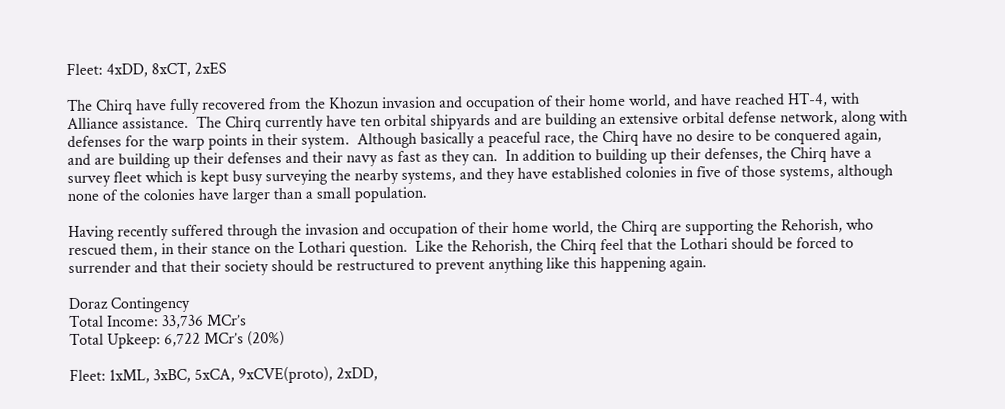Fleet: 4xDD, 8xCT, 2xES

The Chirq have fully recovered from the Khozun invasion and occupation of their home world, and have reached HT-4, with Alliance assistance.  The Chirq currently have ten orbital shipyards and are building an extensive orbital defense network, along with defenses for the warp points in their system.  Although basically a peaceful race, the Chirq have no desire to be conquered again, and are building up their defenses and their navy as fast as they can.  In addition to building up their defenses, the Chirq have a survey fleet which is kept busy surveying the nearby systems, and they have established colonies in five of those systems, although none of the colonies have larger than a small population.

Having recently suffered through the invasion and occupation of their home world, the Chirq are supporting the Rehorish, who rescued them, in their stance on the Lothari question.  Like the Rehorish, the Chirq feel that the Lothari should be forced to surrender and that their society should be restructured to prevent anything like this happening again.

Doraz Contingency
Total Income: 33,736 MCr’s
Total Upkeep: 6,722 MCr’s (20%)

Fleet: 1xML, 3xBC, 5xCA, 9xCVE(proto), 2xDD,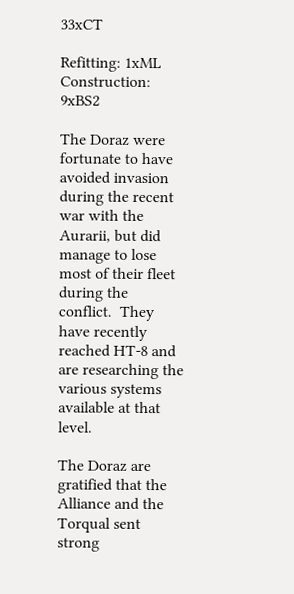33xCT

Refitting: 1xML
Construction: 9xBS2

The Doraz were fortunate to have avoided invasion during the recent war with the Aurarii, but did manage to lose most of their fleet during the conflict.  They have recently reached HT-8 and are researching the various systems available at that level.

The Doraz are gratified that the Alliance and the Torqual sent strong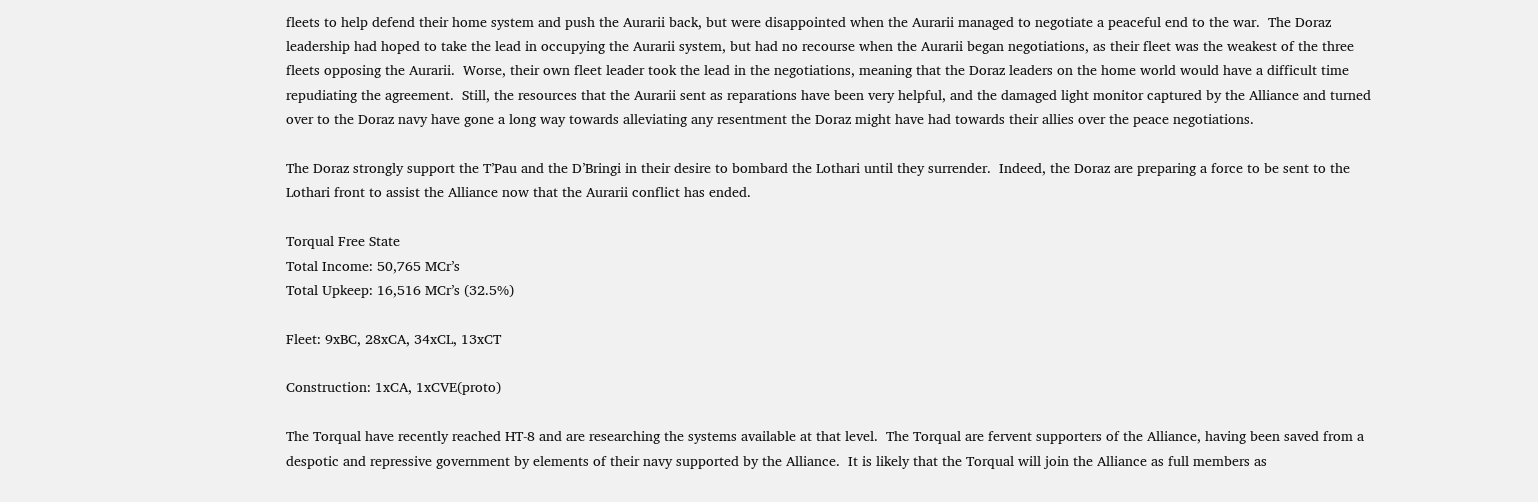fleets to help defend their home system and push the Aurarii back, but were disappointed when the Aurarii managed to negotiate a peaceful end to the war.  The Doraz leadership had hoped to take the lead in occupying the Aurarii system, but had no recourse when the Aurarii began negotiations, as their fleet was the weakest of the three fleets opposing the Aurarii.  Worse, their own fleet leader took the lead in the negotiations, meaning that the Doraz leaders on the home world would have a difficult time repudiating the agreement.  Still, the resources that the Aurarii sent as reparations have been very helpful, and the damaged light monitor captured by the Alliance and turned over to the Doraz navy have gone a long way towards alleviating any resentment the Doraz might have had towards their allies over the peace negotiations.

The Doraz strongly support the T’Pau and the D’Bringi in their desire to bombard the Lothari until they surrender.  Indeed, the Doraz are preparing a force to be sent to the Lothari front to assist the Alliance now that the Aurarii conflict has ended.

Torqual Free State
Total Income: 50,765 MCr’s
Total Upkeep: 16,516 MCr’s (32.5%)

Fleet: 9xBC, 28xCA, 34xCL, 13xCT

Construction: 1xCA, 1xCVE(proto)

The Torqual have recently reached HT-8 and are researching the systems available at that level.  The Torqual are fervent supporters of the Alliance, having been saved from a despotic and repressive government by elements of their navy supported by the Alliance.  It is likely that the Torqual will join the Alliance as full members as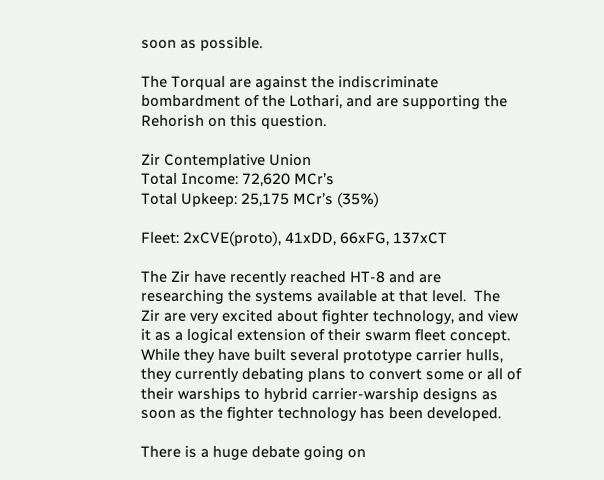soon as possible.

The Torqual are against the indiscriminate bombardment of the Lothari, and are supporting the Rehorish on this question.

Zir Contemplative Union
Total Income: 72,620 MCr’s
Total Upkeep: 25,175 MCr’s (35%)

Fleet: 2xCVE(proto), 41xDD, 66xFG, 137xCT

The Zir have recently reached HT-8 and are researching the systems available at that level.  The Zir are very excited about fighter technology, and view it as a logical extension of their swarm fleet concept.  While they have built several prototype carrier hulls, they currently debating plans to convert some or all of their warships to hybrid carrier-warship designs as soon as the fighter technology has been developed.

There is a huge debate going on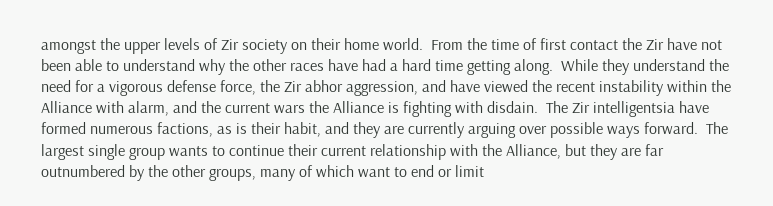amongst the upper levels of Zir society on their home world.  From the time of first contact the Zir have not been able to understand why the other races have had a hard time getting along.  While they understand the need for a vigorous defense force, the Zir abhor aggression, and have viewed the recent instability within the Alliance with alarm, and the current wars the Alliance is fighting with disdain.  The Zir intelligentsia have formed numerous factions, as is their habit, and they are currently arguing over possible ways forward.  The largest single group wants to continue their current relationship with the Alliance, but they are far outnumbered by the other groups, many of which want to end or limit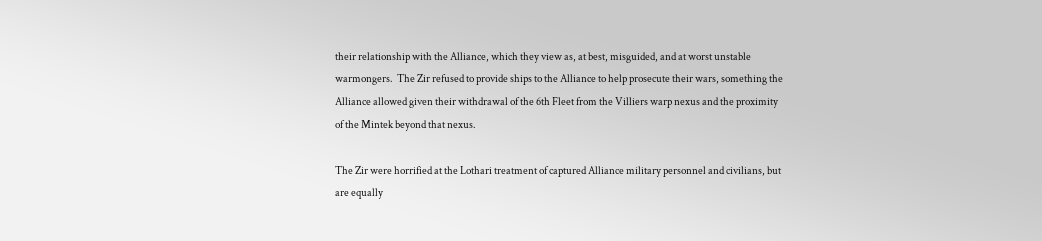their relationship with the Alliance, which they view as, at best, misguided, and at worst unstable warmongers.  The Zir refused to provide ships to the Alliance to help prosecute their wars, something the Alliance allowed given their withdrawal of the 6th Fleet from the Villiers warp nexus and the proximity of the Mintek beyond that nexus.

The Zir were horrified at the Lothari treatment of captured Alliance military personnel and civilians, but are equally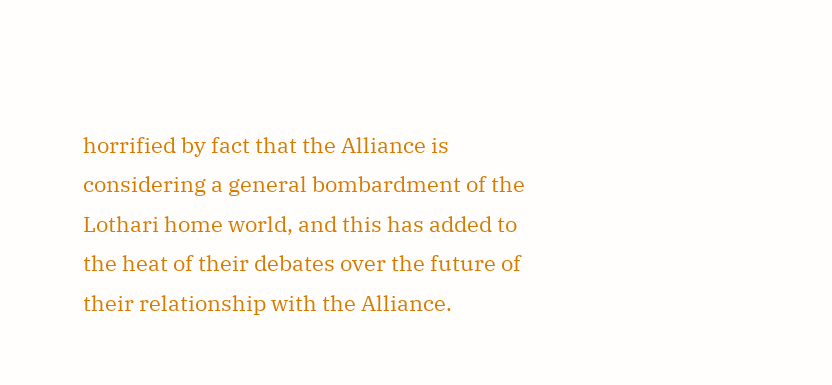horrified by fact that the Alliance is considering a general bombardment of the Lothari home world, and this has added to the heat of their debates over the future of their relationship with the Alliance.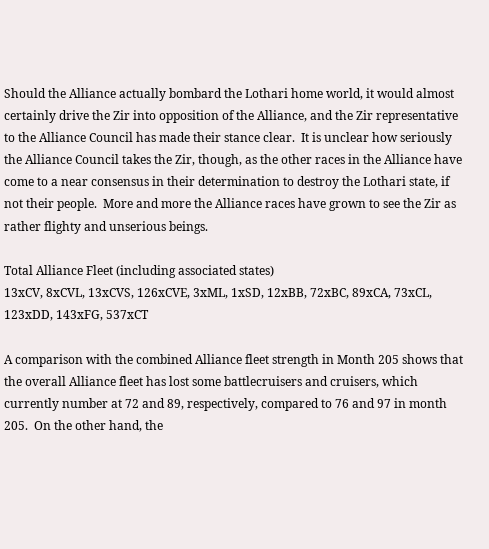Should the Alliance actually bombard the Lothari home world, it would almost certainly drive the Zir into opposition of the Alliance, and the Zir representative to the Alliance Council has made their stance clear.  It is unclear how seriously the Alliance Council takes the Zir, though, as the other races in the Alliance have come to a near consensus in their determination to destroy the Lothari state, if not their people.  More and more the Alliance races have grown to see the Zir as rather flighty and unserious beings.

Total Alliance Fleet (including associated states)
13xCV, 8xCVL, 13xCVS, 126xCVE, 3xML, 1xSD, 12xBB, 72xBC, 89xCA, 73xCL, 123xDD, 143xFG, 537xCT

A comparison with the combined Alliance fleet strength in Month 205 shows that the overall Alliance fleet has lost some battlecruisers and cruisers, which currently number at 72 and 89, respectively, compared to 76 and 97 in month 205.  On the other hand, the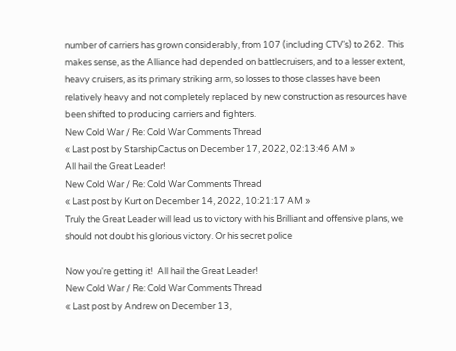number of carriers has grown considerably, from 107 (including CTV’s) to 262.  This makes sense, as the Alliance had depended on battlecruisers, and to a lesser extent, heavy cruisers, as its primary striking arm, so losses to those classes have been relatively heavy and not completely replaced by new construction as resources have been shifted to producing carriers and fighters.
New Cold War / Re: Cold War Comments Thread
« Last post by StarshipCactus on December 17, 2022, 02:13:46 AM »
All hail the Great Leader!
New Cold War / Re: Cold War Comments Thread
« Last post by Kurt on December 14, 2022, 10:21:17 AM »
Truly the Great Leader will lead us to victory with his Brilliant and offensive plans, we should not doubt his glorious victory. Or his secret police

Now you're getting it!  All hail the Great Leader!
New Cold War / Re: Cold War Comments Thread
« Last post by Andrew on December 13,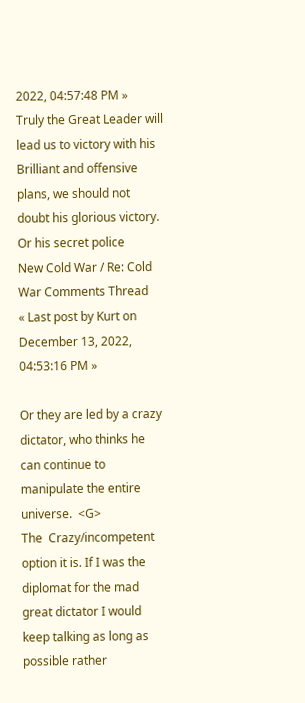2022, 04:57:48 PM »
Truly the Great Leader will lead us to victory with his Brilliant and offensive plans, we should not doubt his glorious victory. Or his secret police
New Cold War / Re: Cold War Comments Thread
« Last post by Kurt on December 13, 2022, 04:53:16 PM »

Or they are led by a crazy dictator, who thinks he can continue to manipulate the entire universe.  <G>
The  Crazy/incompetent option it is. If I was the diplomat for the mad great dictator I would keep talking as long as possible rather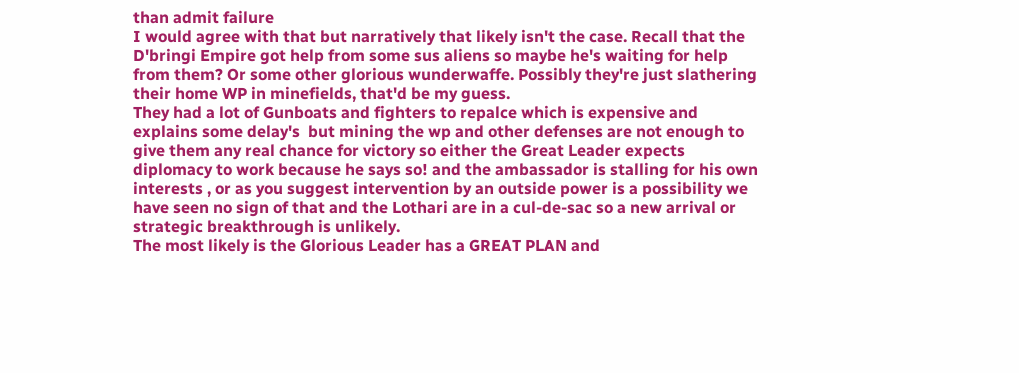than admit failure
I would agree with that but narratively that likely isn't the case. Recall that the D'bringi Empire got help from some sus aliens so maybe he's waiting for help from them? Or some other glorious wunderwaffe. Possibly they're just slathering their home WP in minefields, that'd be my guess.
They had a lot of Gunboats and fighters to repalce which is expensive and explains some delay's  but mining the wp and other defenses are not enough to give them any real chance for victory so either the Great Leader expects diplomacy to work because he says so! and the ambassador is stalling for his own interests , or as you suggest intervention by an outside power is a possibility we have seen no sign of that and the Lothari are in a cul-de-sac so a new arrival or strategic breakthrough is unlikely.
The most likely is the Glorious Leader has a GREAT PLAN and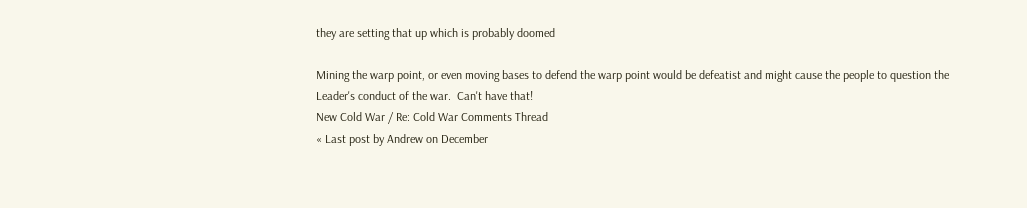they are setting that up which is probably doomed

Mining the warp point, or even moving bases to defend the warp point would be defeatist and might cause the people to question the Leader's conduct of the war.  Can't have that!
New Cold War / Re: Cold War Comments Thread
« Last post by Andrew on December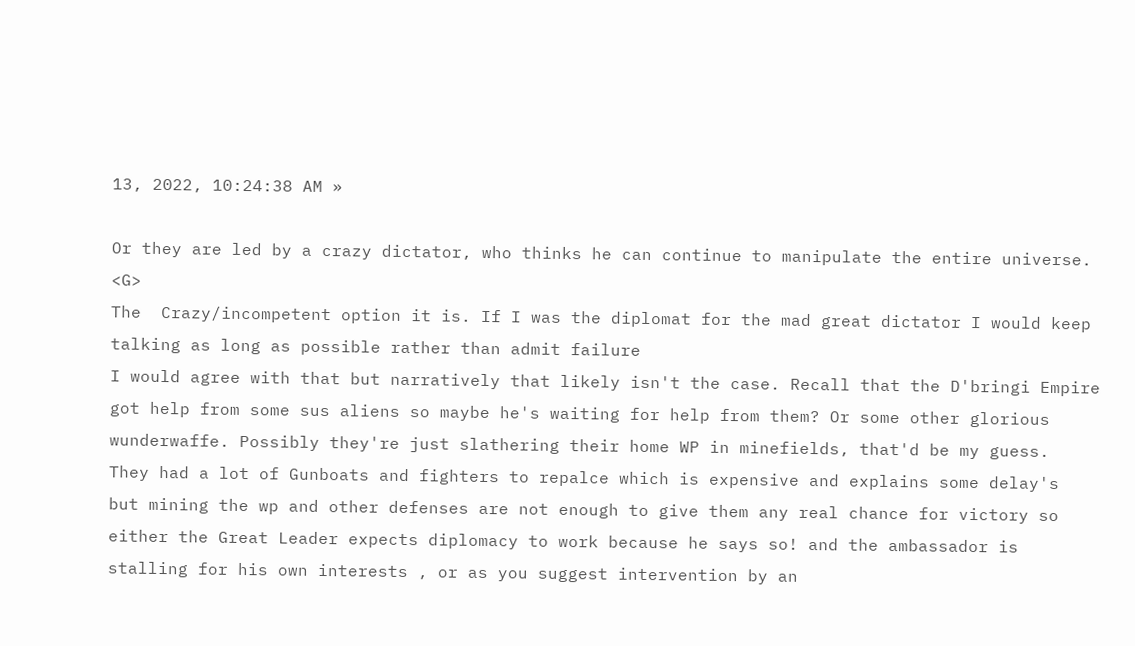13, 2022, 10:24:38 AM »

Or they are led by a crazy dictator, who thinks he can continue to manipulate the entire universe.  <G>
The  Crazy/incompetent option it is. If I was the diplomat for the mad great dictator I would keep talking as long as possible rather than admit failure
I would agree with that but narratively that likely isn't the case. Recall that the D'bringi Empire got help from some sus aliens so maybe he's waiting for help from them? Or some other glorious wunderwaffe. Possibly they're just slathering their home WP in minefields, that'd be my guess.
They had a lot of Gunboats and fighters to repalce which is expensive and explains some delay's  but mining the wp and other defenses are not enough to give them any real chance for victory so either the Great Leader expects diplomacy to work because he says so! and the ambassador is stalling for his own interests , or as you suggest intervention by an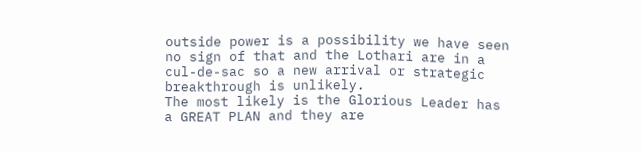outside power is a possibility we have seen no sign of that and the Lothari are in a cul-de-sac so a new arrival or strategic breakthrough is unlikely.
The most likely is the Glorious Leader has a GREAT PLAN and they are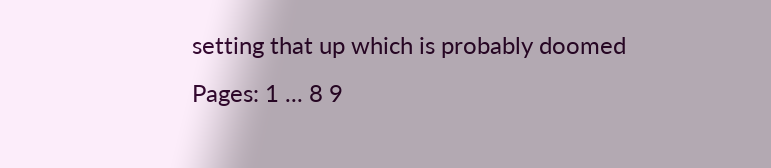setting that up which is probably doomed
Pages: 1 ... 8 9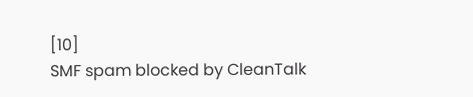[10]
SMF spam blocked by CleanTalk